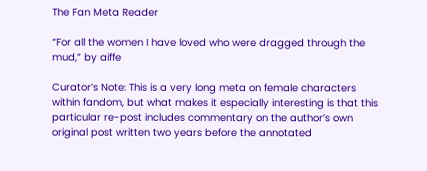The Fan Meta Reader

“For all the women I have loved who were dragged through the mud,” by aiffe

Curator’s Note: This is a very long meta on female characters within fandom, but what makes it especially interesting is that this particular re-post includes commentary on the author’s own original post written two years before the annotated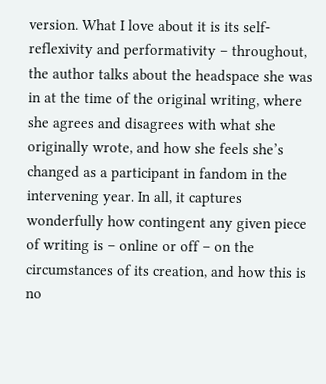version. What I love about it is its self-reflexivity and performativity – throughout, the author talks about the headspace she was in at the time of the original writing, where she agrees and disagrees with what she originally wrote, and how she feels she’s changed as a participant in fandom in the intervening year. In all, it captures wonderfully how contingent any given piece of writing is – online or off – on the circumstances of its creation, and how this is no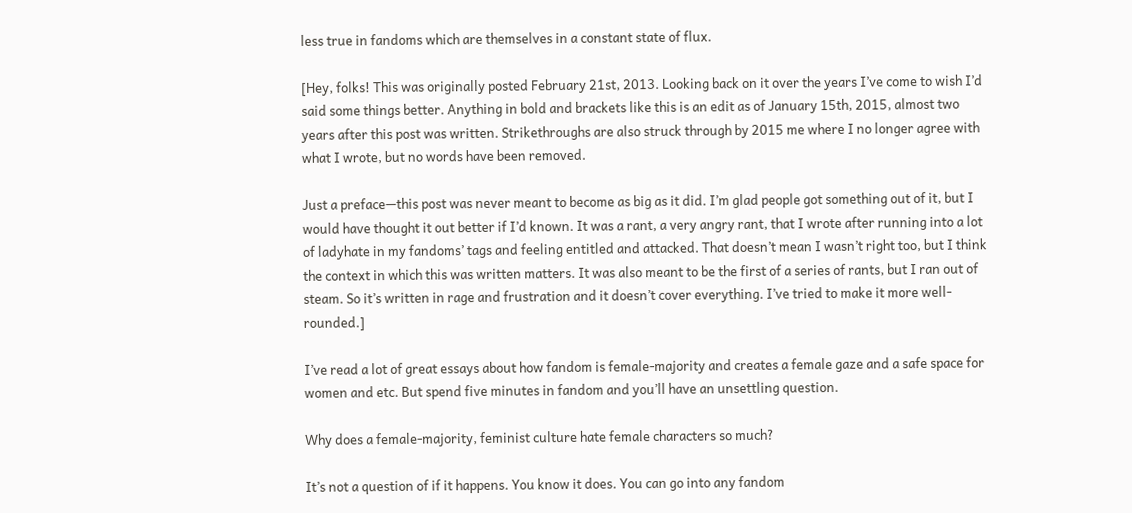less true in fandoms which are themselves in a constant state of flux.

[Hey, folks! This was originally posted February 21st, 2013. Looking back on it over the years I’ve come to wish I’d said some things better. Anything in bold and brackets like this is an edit as of January 15th, 2015, almost two years after this post was written. Strikethroughs are also struck through by 2015 me where I no longer agree with what I wrote, but no words have been removed.

Just a preface—this post was never meant to become as big as it did. I’m glad people got something out of it, but I would have thought it out better if I’d known. It was a rant, a very angry rant, that I wrote after running into a lot of ladyhate in my fandoms’ tags and feeling entitled and attacked. That doesn’t mean I wasn’t right too, but I think the context in which this was written matters. It was also meant to be the first of a series of rants, but I ran out of steam. So it’s written in rage and frustration and it doesn’t cover everything. I’ve tried to make it more well-rounded.]

I’ve read a lot of great essays about how fandom is female-majority and creates a female gaze and a safe space for women and etc. But spend five minutes in fandom and you’ll have an unsettling question.

Why does a female-majority, feminist culture hate female characters so much?

It’s not a question of if it happens. You know it does. You can go into any fandom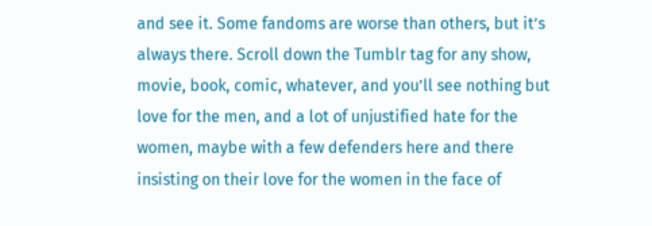and see it. Some fandoms are worse than others, but it’s always there. Scroll down the Tumblr tag for any show, movie, book, comic, whatever, and you’ll see nothing but love for the men, and a lot of unjustified hate for the women, maybe with a few defenders here and there insisting on their love for the women in the face of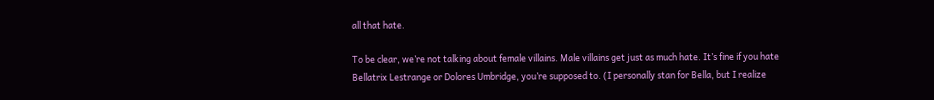all that hate.

To be clear, we’re not talking about female villains. Male villains get just as much hate. It’s fine if you hate Bellatrix Lestrange or Dolores Umbridge, you’re supposed to. (I personally stan for Bella, but I realize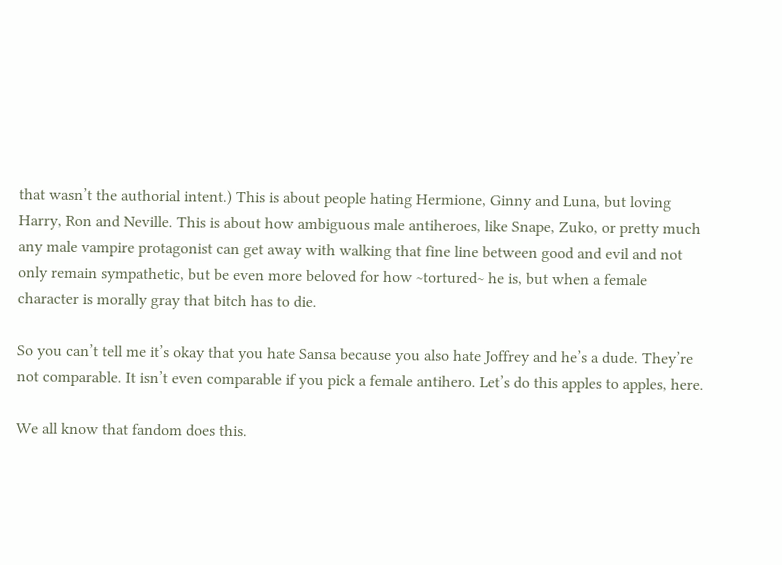that wasn’t the authorial intent.) This is about people hating Hermione, Ginny and Luna, but loving Harry, Ron and Neville. This is about how ambiguous male antiheroes, like Snape, Zuko, or pretty much any male vampire protagonist can get away with walking that fine line between good and evil and not only remain sympathetic, but be even more beloved for how ~tortured~ he is, but when a female character is morally gray that bitch has to die.

So you can’t tell me it’s okay that you hate Sansa because you also hate Joffrey and he’s a dude. They’re not comparable. It isn’t even comparable if you pick a female antihero. Let’s do this apples to apples, here.

We all know that fandom does this.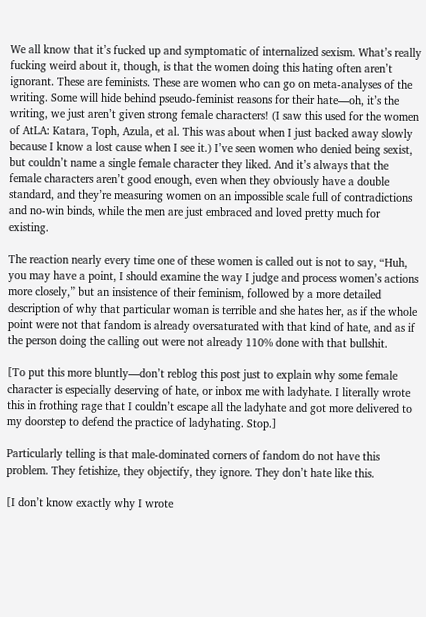We all know that it’s fucked up and symptomatic of internalized sexism. What’s really fucking weird about it, though, is that the women doing this hating often aren’t ignorant. These are feminists. These are women who can go on meta-analyses of the writing. Some will hide behind pseudo-feminist reasons for their hate—oh, it’s the writing, we just aren’t given strong female characters! (I saw this used for the women of AtLA: Katara, Toph, Azula, et al. This was about when I just backed away slowly because I know a lost cause when I see it.) I’ve seen women who denied being sexist, but couldn’t name a single female character they liked. And it’s always that the female characters aren’t good enough, even when they obviously have a double standard, and they’re measuring women on an impossible scale full of contradictions and no-win binds, while the men are just embraced and loved pretty much for existing.

The reaction nearly every time one of these women is called out is not to say, “Huh, you may have a point, I should examine the way I judge and process women’s actions more closely,” but an insistence of their feminism, followed by a more detailed description of why that particular woman is terrible and she hates her, as if the whole point were not that fandom is already oversaturated with that kind of hate, and as if the person doing the calling out were not already 110% done with that bullshit.

[To put this more bluntly—don’t reblog this post just to explain why some female character is especially deserving of hate, or inbox me with ladyhate. I literally wrote this in frothing rage that I couldn’t escape all the ladyhate and got more delivered to my doorstep to defend the practice of ladyhating. Stop.]

Particularly telling is that male-dominated corners of fandom do not have this problem. They fetishize, they objectify, they ignore. They don’t hate like this.

[I don’t know exactly why I wrote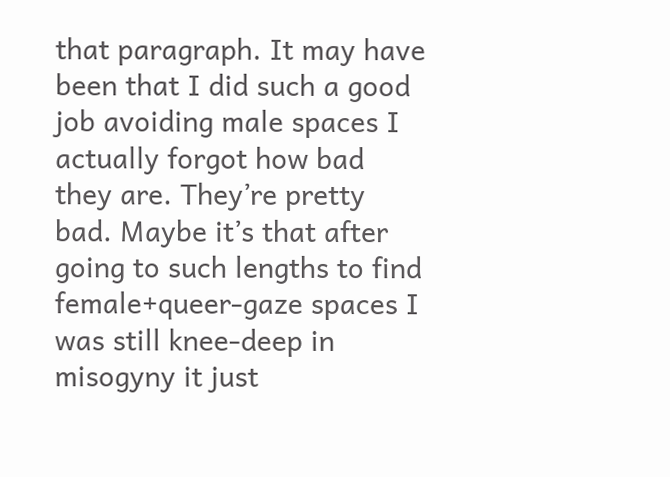that paragraph. It may have been that I did such a good job avoiding male spaces I actually forgot how bad they are. They’re pretty bad. Maybe it’s that after going to such lengths to find female+queer-gaze spaces I was still knee-deep in misogyny it just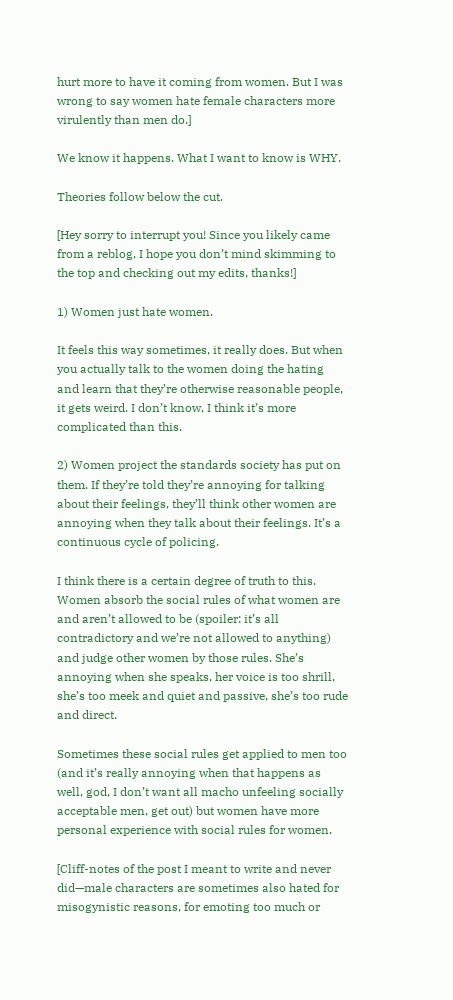hurt more to have it coming from women. But I was wrong to say women hate female characters more virulently than men do.]

We know it happens. What I want to know is WHY.

Theories follow below the cut.

[Hey sorry to interrupt you! Since you likely came from a reblog, I hope you don’t mind skimming to the top and checking out my edits, thanks!]

1) Women just hate women.

It feels this way sometimes, it really does. But when you actually talk to the women doing the hating and learn that they’re otherwise reasonable people, it gets weird. I don’t know, I think it’s more complicated than this.

2) Women project the standards society has put on them. If they’re told they’re annoying for talking about their feelings, they’ll think other women are annoying when they talk about their feelings. It’s a continuous cycle of policing.

I think there is a certain degree of truth to this. Women absorb the social rules of what women are and aren’t allowed to be (spoiler: it’s all contradictory and we’re not allowed to anything) and judge other women by those rules. She’s annoying when she speaks, her voice is too shrill, she’s too meek and quiet and passive, she’s too rude and direct.

Sometimes these social rules get applied to men too (and it’s really annoying when that happens as well, god, I don’t want all macho unfeeling socially acceptable men, get out) but women have more personal experience with social rules for women.

[Cliff-notes of the post I meant to write and never did—male characters are sometimes also hated for misogynistic reasons, for emoting too much or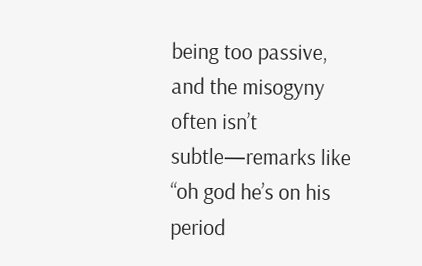being too passive, and the misogyny often isn’t subtle—remarks like “oh god he’s on his period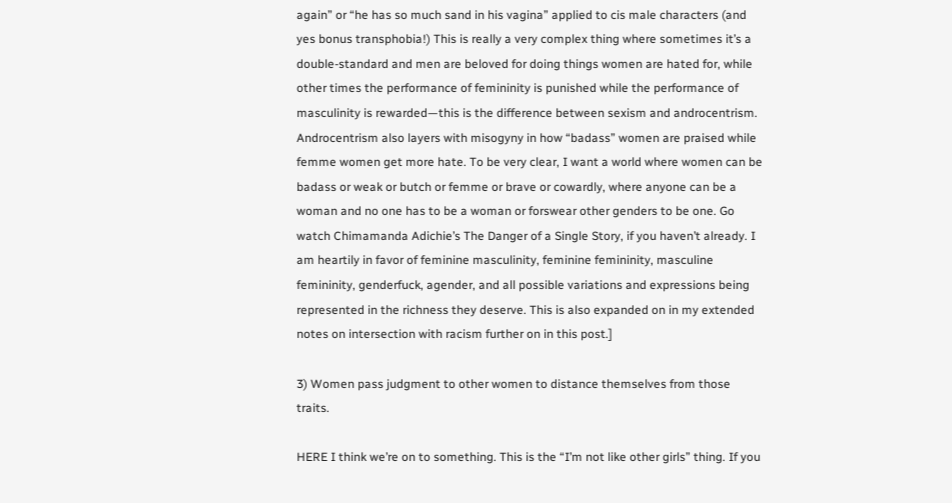again” or “he has so much sand in his vagina” applied to cis male characters (and yes bonus transphobia!) This is really a very complex thing where sometimes it’s a double-standard and men are beloved for doing things women are hated for, while other times the performance of femininity is punished while the performance of masculinity is rewarded—this is the difference between sexism and androcentrism. Androcentrism also layers with misogyny in how “badass” women are praised while femme women get more hate. To be very clear, I want a world where women can be badass or weak or butch or femme or brave or cowardly, where anyone can be a woman and no one has to be a woman or forswear other genders to be one. Go watch Chimamanda Adichie’s The Danger of a Single Story, if you haven’t already. I am heartily in favor of feminine masculinity, feminine femininity, masculine femininity, genderfuck, agender, and all possible variations and expressions being represented in the richness they deserve. This is also expanded on in my extended notes on intersection with racism further on in this post.]

3) Women pass judgment to other women to distance themselves from those traits.

HERE I think we’re on to something. This is the “I’m not like other girls” thing. If you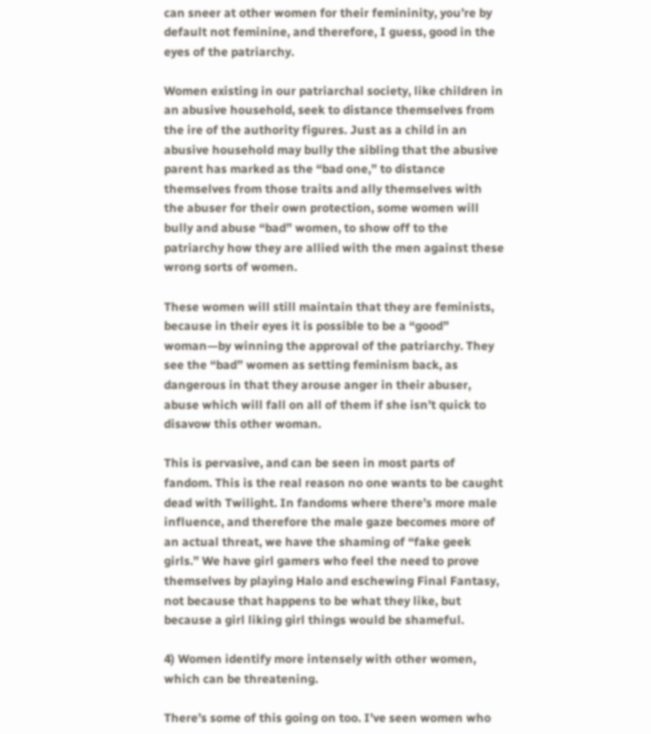can sneer at other women for their femininity, you’re by default not feminine, and therefore, I guess, good in the eyes of the patriarchy.

Women existing in our patriarchal society, like children in an abusive household, seek to distance themselves from the ire of the authority figures. Just as a child in an abusive household may bully the sibling that the abusive parent has marked as the “bad one,” to distance themselves from those traits and ally themselves with the abuser for their own protection, some women will bully and abuse “bad” women, to show off to the patriarchy how they are allied with the men against these wrong sorts of women.

These women will still maintain that they are feminists, because in their eyes it is possible to be a “good” woman—by winning the approval of the patriarchy. They see the “bad” women as setting feminism back, as dangerous in that they arouse anger in their abuser, abuse which will fall on all of them if she isn’t quick to disavow this other woman.

This is pervasive, and can be seen in most parts of fandom. This is the real reason no one wants to be caught dead with Twilight. In fandoms where there’s more male influence, and therefore the male gaze becomes more of an actual threat, we have the shaming of “fake geek girls.” We have girl gamers who feel the need to prove themselves by playing Halo and eschewing Final Fantasy, not because that happens to be what they like, but because a girl liking girl things would be shameful.

4) Women identify more intensely with other women, which can be threatening.

There’s some of this going on too. I’ve seen women who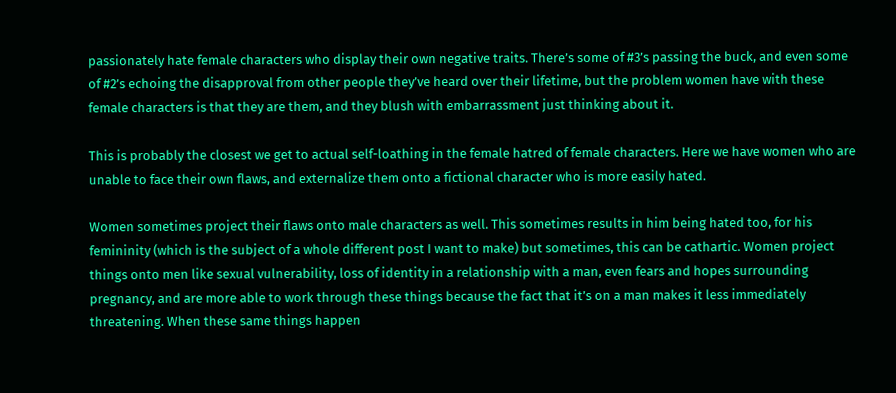passionately hate female characters who display their own negative traits. There’s some of #3’s passing the buck, and even some of #2’s echoing the disapproval from other people they’ve heard over their lifetime, but the problem women have with these female characters is that they are them, and they blush with embarrassment just thinking about it.

This is probably the closest we get to actual self-loathing in the female hatred of female characters. Here we have women who are unable to face their own flaws, and externalize them onto a fictional character who is more easily hated.

Women sometimes project their flaws onto male characters as well. This sometimes results in him being hated too, for his femininity (which is the subject of a whole different post I want to make) but sometimes, this can be cathartic. Women project things onto men like sexual vulnerability, loss of identity in a relationship with a man, even fears and hopes surrounding pregnancy, and are more able to work through these things because the fact that it’s on a man makes it less immediately threatening. When these same things happen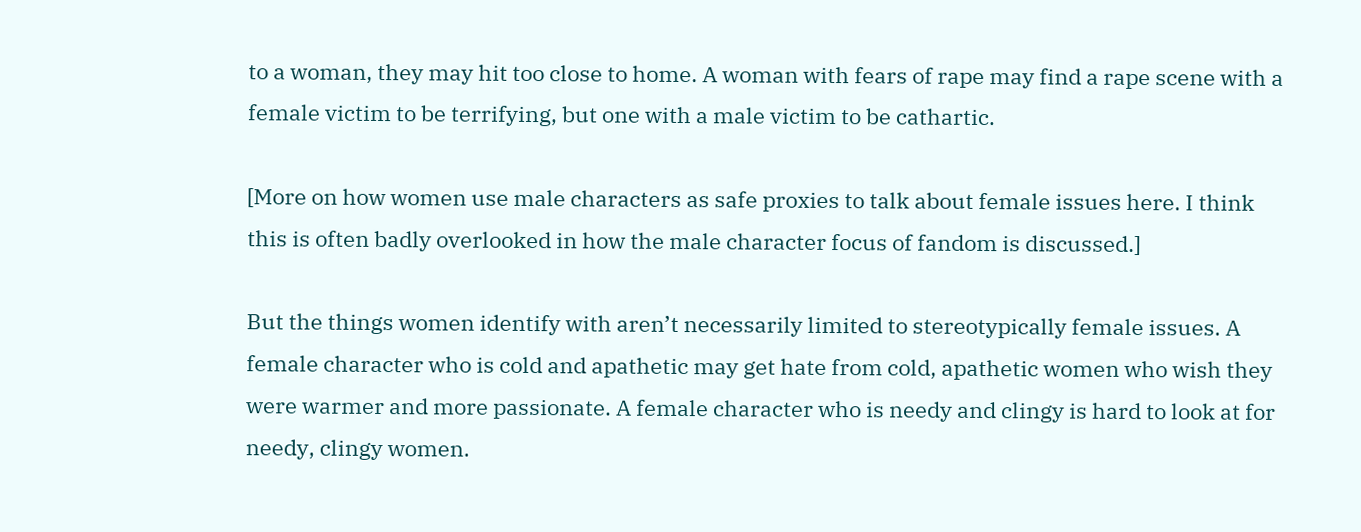to a woman, they may hit too close to home. A woman with fears of rape may find a rape scene with a female victim to be terrifying, but one with a male victim to be cathartic.

[More on how women use male characters as safe proxies to talk about female issues here. I think this is often badly overlooked in how the male character focus of fandom is discussed.]

But the things women identify with aren’t necessarily limited to stereotypically female issues. A female character who is cold and apathetic may get hate from cold, apathetic women who wish they were warmer and more passionate. A female character who is needy and clingy is hard to look at for needy, clingy women.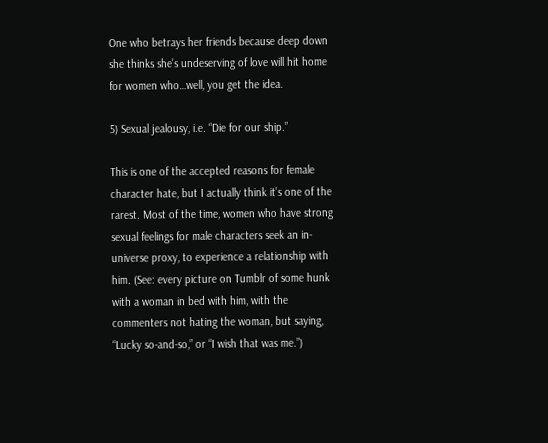One who betrays her friends because deep down she thinks she’s undeserving of love will hit home for women who…well, you get the idea.

5) Sexual jealousy, i.e. “Die for our ship.”

This is one of the accepted reasons for female character hate, but I actually think it’s one of the rarest. Most of the time, women who have strong sexual feelings for male characters seek an in-universe proxy, to experience a relationship with him. (See: every picture on Tumblr of some hunk with a woman in bed with him, with the commenters not hating the woman, but saying, “Lucky so-and-so,” or “I wish that was me.”)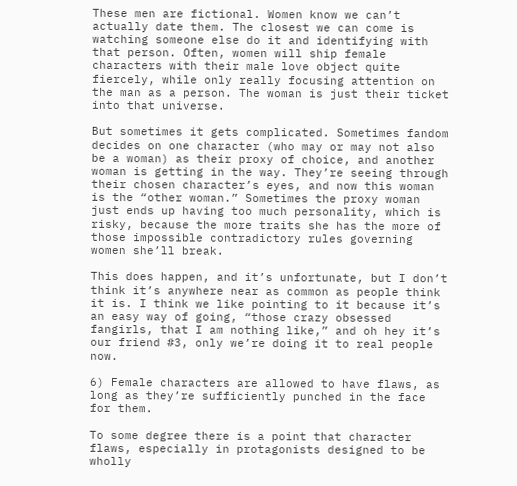These men are fictional. Women know we can’t actually date them. The closest we can come is watching someone else do it and identifying with that person. Often, women will ship female characters with their male love object quite fiercely, while only really focusing attention on the man as a person. The woman is just their ticket into that universe.

But sometimes it gets complicated. Sometimes fandom decides on one character (who may or may not also be a woman) as their proxy of choice, and another woman is getting in the way. They’re seeing through their chosen character’s eyes, and now this woman is the “other woman.” Sometimes the proxy woman just ends up having too much personality, which is risky, because the more traits she has the more of those impossible contradictory rules governing women she’ll break.

This does happen, and it’s unfortunate, but I don’t think it’s anywhere near as common as people think it is. I think we like pointing to it because it’s an easy way of going, “those crazy obsessed fangirls, that I am nothing like,” and oh hey it’s our friend #3, only we’re doing it to real people now.

6) Female characters are allowed to have flaws, as long as they’re sufficiently punched in the face for them.

To some degree there is a point that character flaws, especially in protagonists designed to be wholly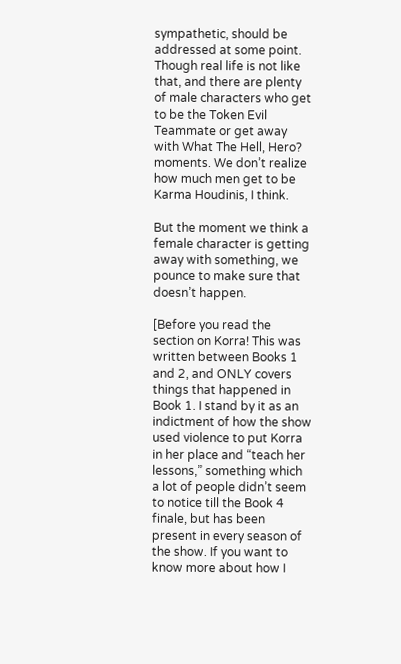sympathetic, should be addressed at some point. Though real life is not like that, and there are plenty of male characters who get to be the Token Evil Teammate or get away with What The Hell, Hero? moments. We don’t realize how much men get to be Karma Houdinis, I think.

But the moment we think a female character is getting away with something, we pounce to make sure that doesn’t happen.

[Before you read the section on Korra! This was written between Books 1 and 2, and ONLY covers things that happened in Book 1. I stand by it as an indictment of how the show used violence to put Korra in her place and “teach her lessons,” something which a lot of people didn’t seem to notice till the Book 4 finale, but has been present in every season of the show. If you want to know more about how I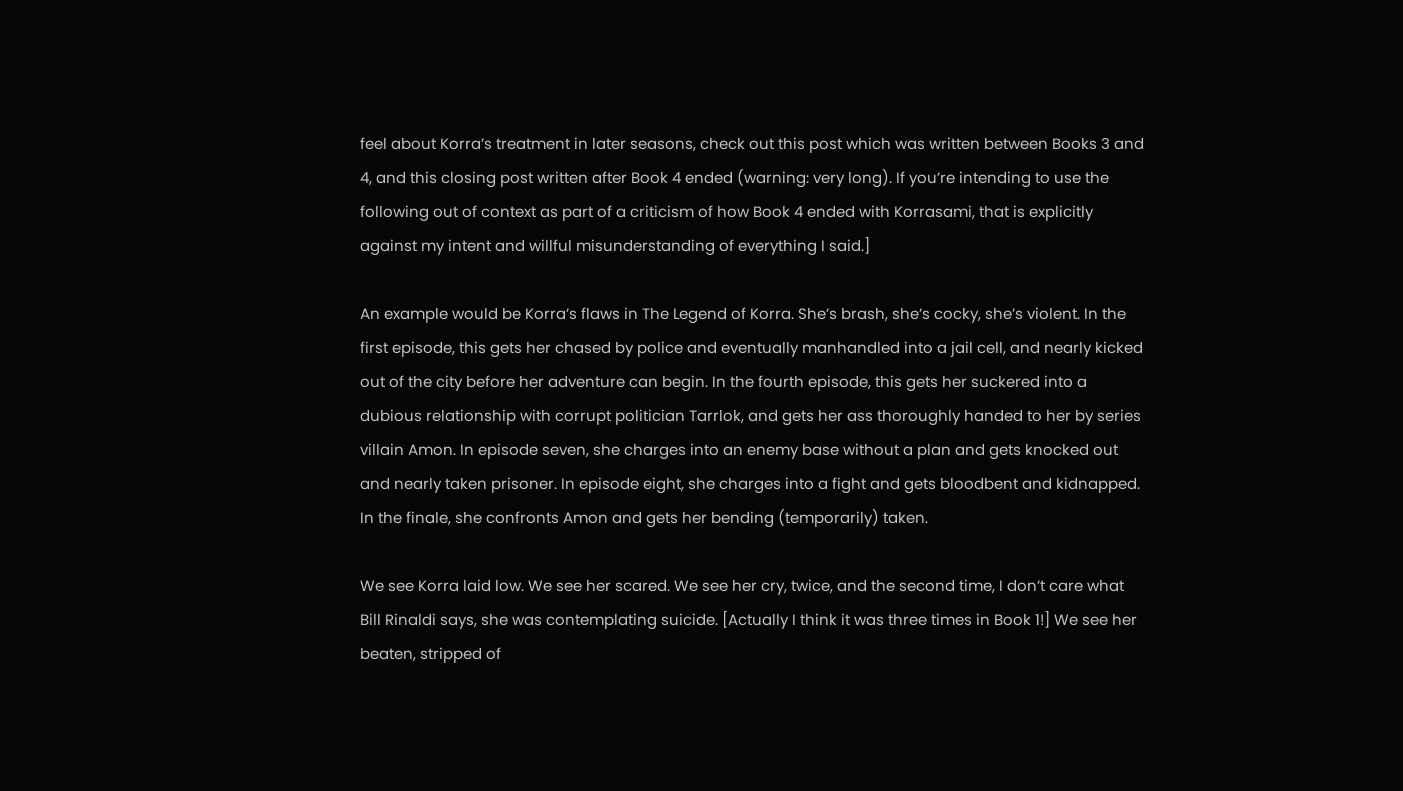feel about Korra’s treatment in later seasons, check out this post which was written between Books 3 and 4, and this closing post written after Book 4 ended (warning: very long). If you’re intending to use the following out of context as part of a criticism of how Book 4 ended with Korrasami, that is explicitly against my intent and willful misunderstanding of everything I said.]

An example would be Korra’s flaws in The Legend of Korra. She’s brash, she’s cocky, she’s violent. In the first episode, this gets her chased by police and eventually manhandled into a jail cell, and nearly kicked out of the city before her adventure can begin. In the fourth episode, this gets her suckered into a dubious relationship with corrupt politician Tarrlok, and gets her ass thoroughly handed to her by series villain Amon. In episode seven, she charges into an enemy base without a plan and gets knocked out and nearly taken prisoner. In episode eight, she charges into a fight and gets bloodbent and kidnapped. In the finale, she confronts Amon and gets her bending (temporarily) taken.

We see Korra laid low. We see her scared. We see her cry, twice, and the second time, I don’t care what Bill Rinaldi says, she was contemplating suicide. [Actually I think it was three times in Book 1!] We see her beaten, stripped of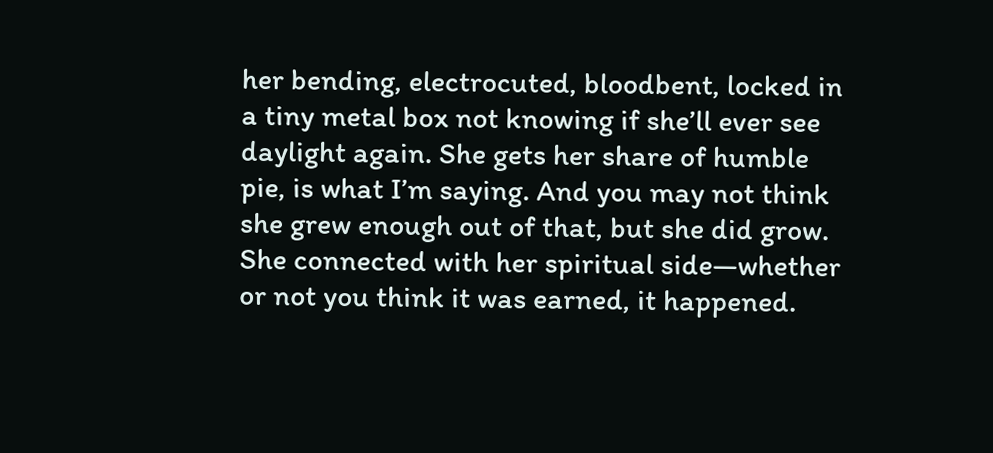her bending, electrocuted, bloodbent, locked in a tiny metal box not knowing if she’ll ever see daylight again. She gets her share of humble pie, is what I’m saying. And you may not think she grew enough out of that, but she did grow. She connected with her spiritual side—whether or not you think it was earned, it happened.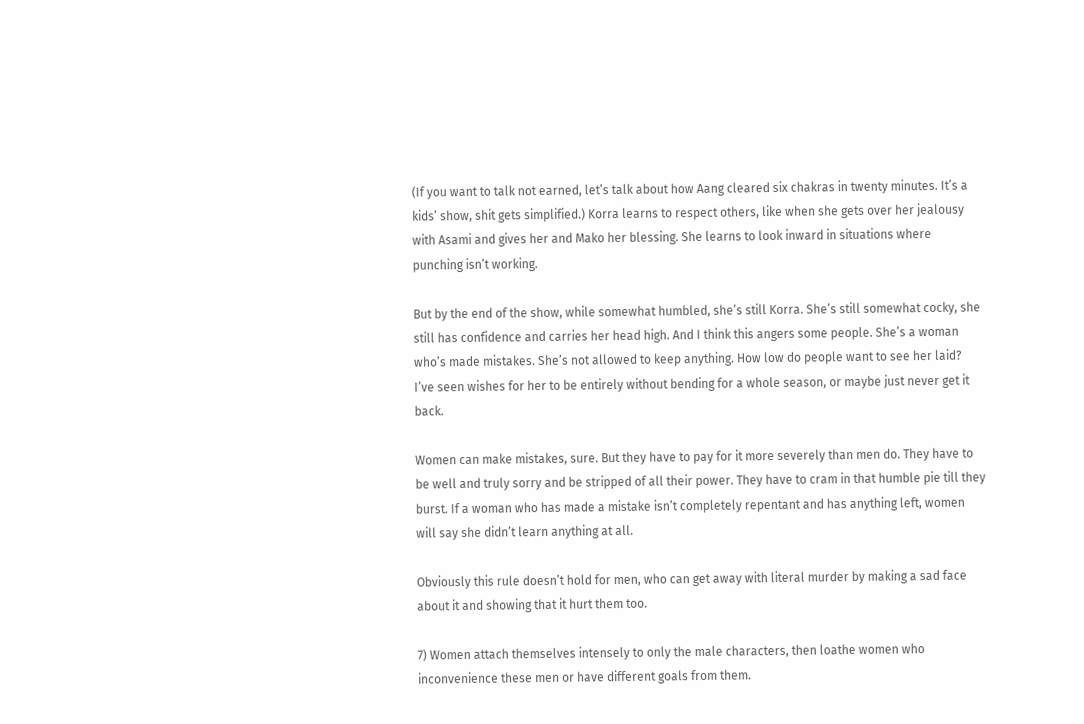(If you want to talk not earned, let’s talk about how Aang cleared six chakras in twenty minutes. It’s a kids’ show, shit gets simplified.) Korra learns to respect others, like when she gets over her jealousy with Asami and gives her and Mako her blessing. She learns to look inward in situations where punching isn’t working.

But by the end of the show, while somewhat humbled, she’s still Korra. She’s still somewhat cocky, she still has confidence and carries her head high. And I think this angers some people. She’s a woman who’s made mistakes. She’s not allowed to keep anything. How low do people want to see her laid? I’ve seen wishes for her to be entirely without bending for a whole season, or maybe just never get it back.

Women can make mistakes, sure. But they have to pay for it more severely than men do. They have to be well and truly sorry and be stripped of all their power. They have to cram in that humble pie till they burst. If a woman who has made a mistake isn’t completely repentant and has anything left, women will say she didn’t learn anything at all.

Obviously this rule doesn’t hold for men, who can get away with literal murder by making a sad face about it and showing that it hurt them too.

7) Women attach themselves intensely to only the male characters, then loathe women who inconvenience these men or have different goals from them.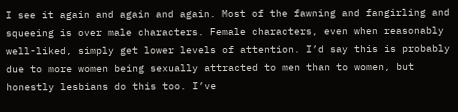I see it again and again and again. Most of the fawning and fangirling and squeeing is over male characters. Female characters, even when reasonably well-liked, simply get lower levels of attention. I’d say this is probably due to more women being sexually attracted to men than to women, but honestly lesbians do this too. I’ve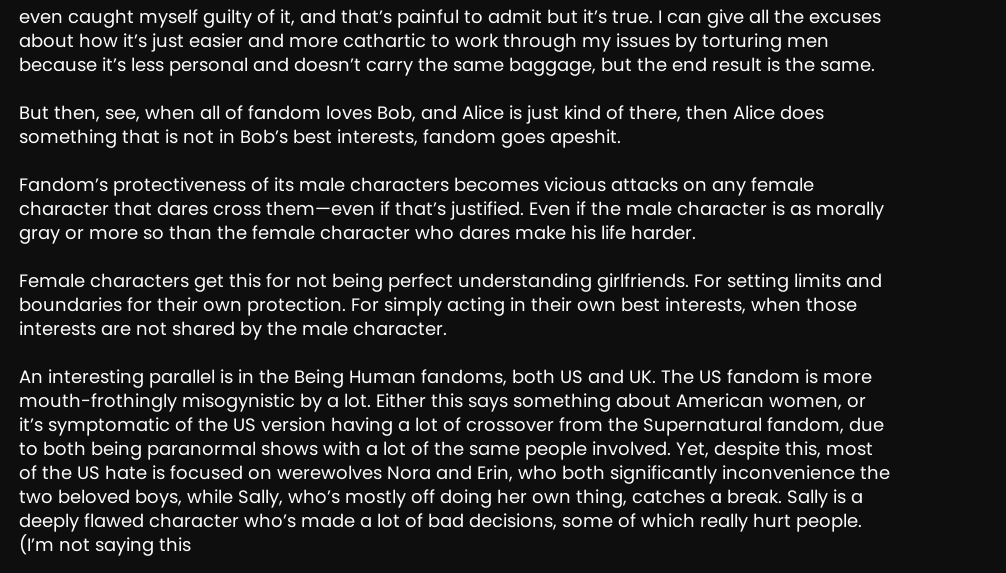even caught myself guilty of it, and that’s painful to admit but it’s true. I can give all the excuses about how it’s just easier and more cathartic to work through my issues by torturing men because it’s less personal and doesn’t carry the same baggage, but the end result is the same.

But then, see, when all of fandom loves Bob, and Alice is just kind of there, then Alice does something that is not in Bob’s best interests, fandom goes apeshit.

Fandom’s protectiveness of its male characters becomes vicious attacks on any female character that dares cross them—even if that’s justified. Even if the male character is as morally gray or more so than the female character who dares make his life harder.

Female characters get this for not being perfect understanding girlfriends. For setting limits and boundaries for their own protection. For simply acting in their own best interests, when those interests are not shared by the male character.

An interesting parallel is in the Being Human fandoms, both US and UK. The US fandom is more mouth-frothingly misogynistic by a lot. Either this says something about American women, or it’s symptomatic of the US version having a lot of crossover from the Supernatural fandom, due to both being paranormal shows with a lot of the same people involved. Yet, despite this, most of the US hate is focused on werewolves Nora and Erin, who both significantly inconvenience the two beloved boys, while Sally, who’s mostly off doing her own thing, catches a break. Sally is a deeply flawed character who’s made a lot of bad decisions, some of which really hurt people. (I’m not saying this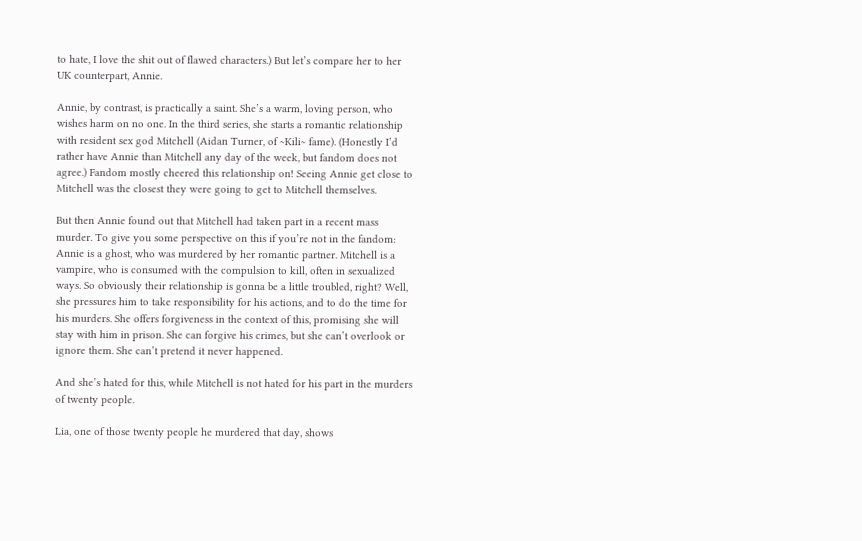to hate, I love the shit out of flawed characters.) But let’s compare her to her UK counterpart, Annie.

Annie, by contrast, is practically a saint. She’s a warm, loving person, who wishes harm on no one. In the third series, she starts a romantic relationship with resident sex god Mitchell (Aidan Turner, of ~Kili~ fame). (Honestly I’d rather have Annie than Mitchell any day of the week, but fandom does not agree.) Fandom mostly cheered this relationship on! Seeing Annie get close to Mitchell was the closest they were going to get to Mitchell themselves.

But then Annie found out that Mitchell had taken part in a recent mass murder. To give you some perspective on this if you’re not in the fandom: Annie is a ghost, who was murdered by her romantic partner. Mitchell is a vampire, who is consumed with the compulsion to kill, often in sexualized ways. So obviously their relationship is gonna be a little troubled, right? Well, she pressures him to take responsibility for his actions, and to do the time for his murders. She offers forgiveness in the context of this, promising she will stay with him in prison. She can forgive his crimes, but she can’t overlook or ignore them. She can’t pretend it never happened.

And she’s hated for this, while Mitchell is not hated for his part in the murders of twenty people.

Lia, one of those twenty people he murdered that day, shows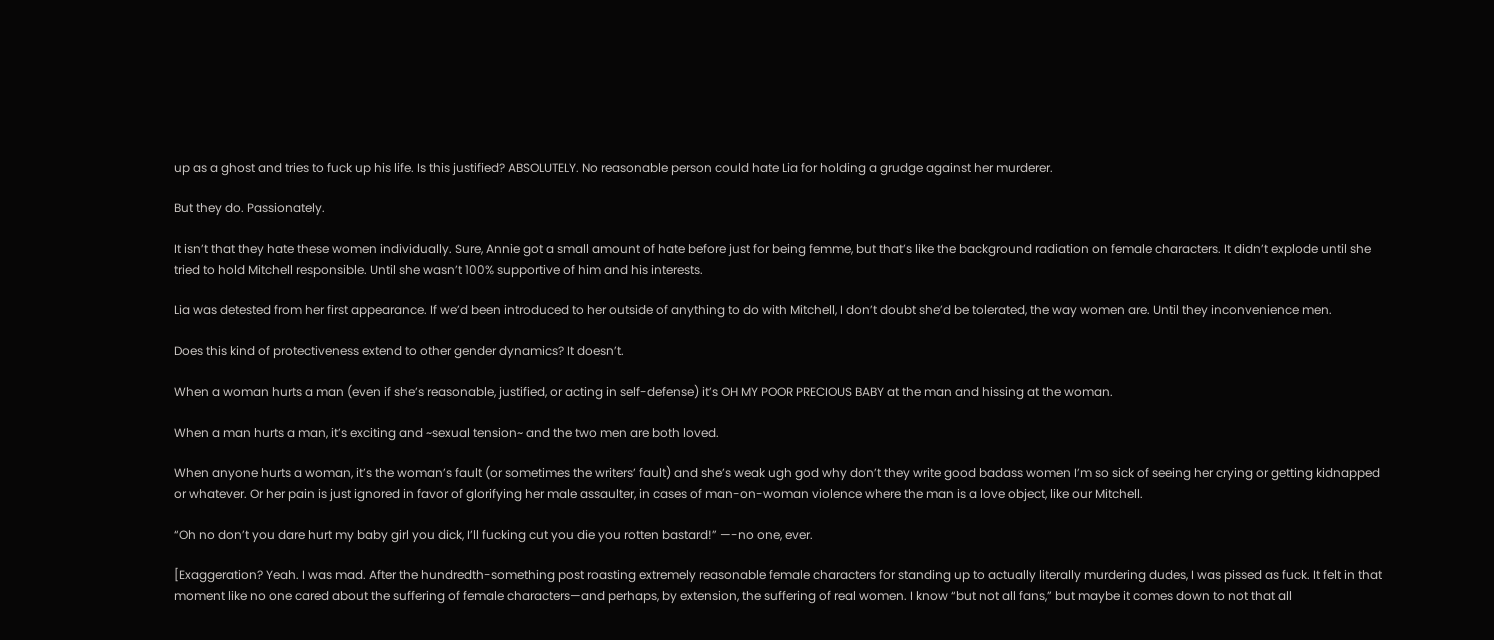up as a ghost and tries to fuck up his life. Is this justified? ABSOLUTELY. No reasonable person could hate Lia for holding a grudge against her murderer.

But they do. Passionately.

It isn’t that they hate these women individually. Sure, Annie got a small amount of hate before just for being femme, but that’s like the background radiation on female characters. It didn’t explode until she tried to hold Mitchell responsible. Until she wasn’t 100% supportive of him and his interests.

Lia was detested from her first appearance. If we’d been introduced to her outside of anything to do with Mitchell, I don’t doubt she’d be tolerated, the way women are. Until they inconvenience men.

Does this kind of protectiveness extend to other gender dynamics? It doesn’t.

When a woman hurts a man (even if she’s reasonable, justified, or acting in self-defense) it’s OH MY POOR PRECIOUS BABY at the man and hissing at the woman.

When a man hurts a man, it’s exciting and ~sexual tension~ and the two men are both loved.

When anyone hurts a woman, it’s the woman’s fault (or sometimes the writers’ fault) and she’s weak ugh god why don’t they write good badass women I’m so sick of seeing her crying or getting kidnapped or whatever. Or her pain is just ignored in favor of glorifying her male assaulter, in cases of man-on-woman violence where the man is a love object, like our Mitchell.

“Oh no don’t you dare hurt my baby girl you dick, I’ll fucking cut you die you rotten bastard!” —-no one, ever.

[Exaggeration? Yeah. I was mad. After the hundredth-something post roasting extremely reasonable female characters for standing up to actually literally murdering dudes, I was pissed as fuck. It felt in that moment like no one cared about the suffering of female characters—and perhaps, by extension, the suffering of real women. I know “but not all fans,” but maybe it comes down to not that all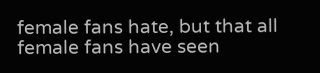female fans hate, but that all female fans have seen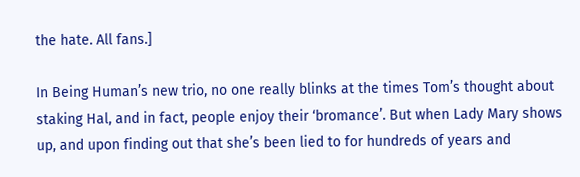the hate. All fans.]

In Being Human’s new trio, no one really blinks at the times Tom’s thought about staking Hal, and in fact, people enjoy their ‘bromance’. But when Lady Mary shows up, and upon finding out that she’s been lied to for hundreds of years and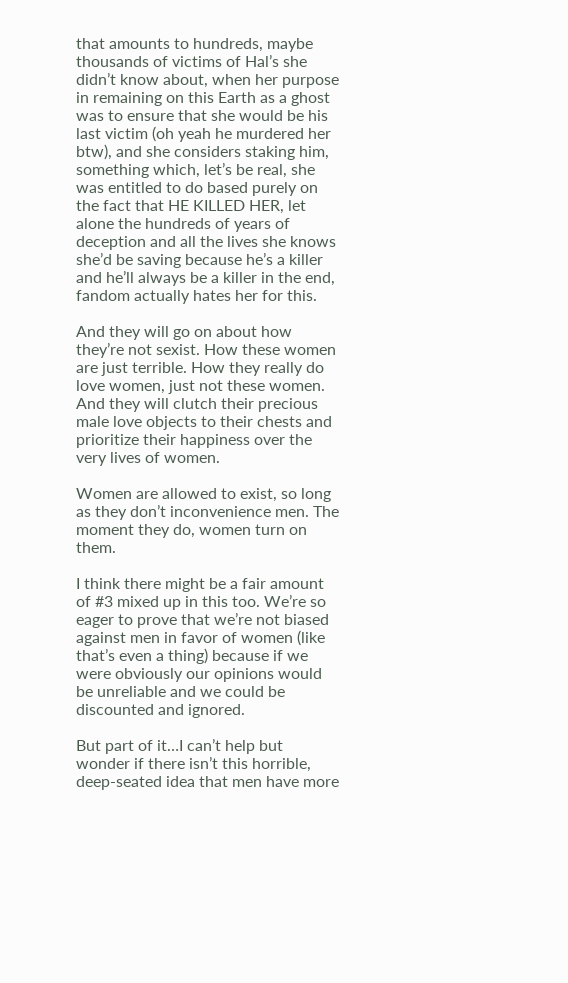that amounts to hundreds, maybe thousands of victims of Hal’s she didn’t know about, when her purpose in remaining on this Earth as a ghost was to ensure that she would be his last victim (oh yeah he murdered her btw), and she considers staking him, something which, let’s be real, she was entitled to do based purely on the fact that HE KILLED HER, let alone the hundreds of years of deception and all the lives she knows she’d be saving because he’s a killer and he’ll always be a killer in the end, fandom actually hates her for this.

And they will go on about how they’re not sexist. How these women are just terrible. How they really do love women, just not these women. And they will clutch their precious male love objects to their chests and prioritize their happiness over the very lives of women.

Women are allowed to exist, so long as they don’t inconvenience men. The moment they do, women turn on them.

I think there might be a fair amount of #3 mixed up in this too. We’re so eager to prove that we’re not biased against men in favor of women (like that’s even a thing) because if we were obviously our opinions would be unreliable and we could be discounted and ignored.

But part of it…I can’t help but wonder if there isn’t this horrible, deep-seated idea that men have more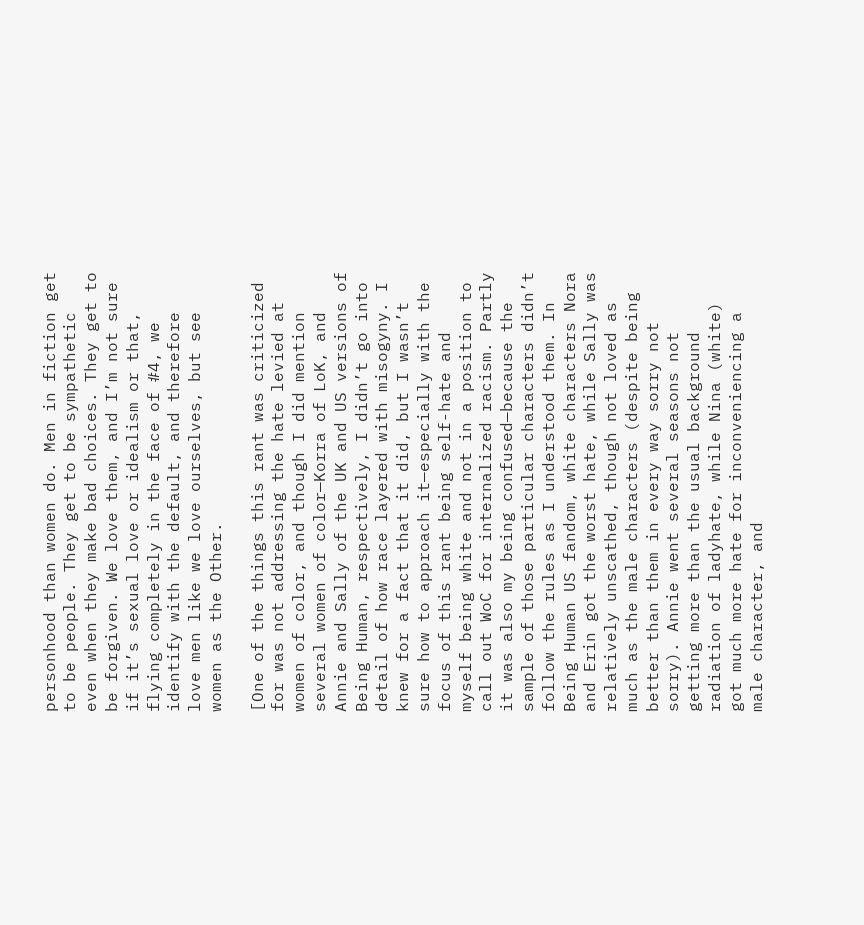personhood than women do. Men in fiction get to be people. They get to be sympathetic even when they make bad choices. They get to be forgiven. We love them, and I’m not sure if it’s sexual love or idealism or that, flying completely in the face of #4, we identify with the default, and therefore love men like we love ourselves, but see women as the Other.

[One of the things this rant was criticized for was not addressing the hate levied at women of color, and though I did mention several women of color—Korra of LoK, and Annie and Sally of the UK and US versions of Being Human, respectively, I didn’t go into detail of how race layered with misogyny. I knew for a fact that it did, but I wasn’t sure how to approach it—especially with the focus of this rant being self-hate and myself being white and not in a position to call out WoC for internalized racism. Partly it was also my being confused—because the sample of those particular characters didn’t follow the rules as I understood them. In Being Human US fandom, white characters Nora and Erin got the worst hate, while Sally was relatively unscathed, though not loved as much as the male characters (despite being better than them in every way sorry not sorry). Annie went several seasons not getting more than the usual background radiation of ladyhate, while Nina (white) got much more hate for inconveniencing a male character, and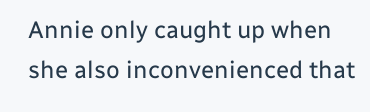Annie only caught up when she also inconvenienced that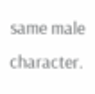same male character.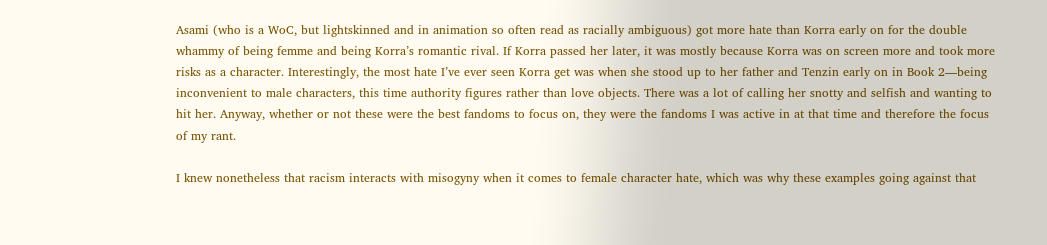Asami (who is a WoC, but lightskinned and in animation so often read as racially ambiguous) got more hate than Korra early on for the double whammy of being femme and being Korra’s romantic rival. If Korra passed her later, it was mostly because Korra was on screen more and took more risks as a character. Interestingly, the most hate I’ve ever seen Korra get was when she stood up to her father and Tenzin early on in Book 2—being inconvenient to male characters, this time authority figures rather than love objects. There was a lot of calling her snotty and selfish and wanting to hit her. Anyway, whether or not these were the best fandoms to focus on, they were the fandoms I was active in at that time and therefore the focus of my rant.

I knew nonetheless that racism interacts with misogyny when it comes to female character hate, which was why these examples going against that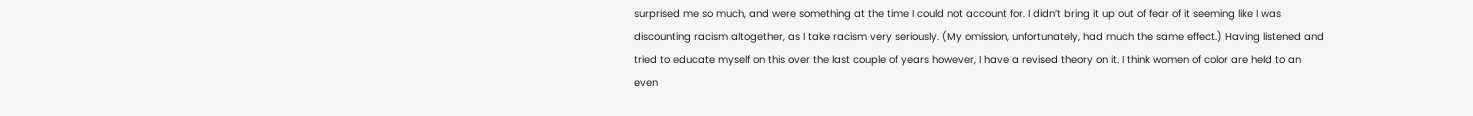surprised me so much, and were something at the time I could not account for. I didn’t bring it up out of fear of it seeming like I was discounting racism altogether, as I take racism very seriously. (My omission, unfortunately, had much the same effect.) Having listened and tried to educate myself on this over the last couple of years however, I have a revised theory on it. I think women of color are held to an even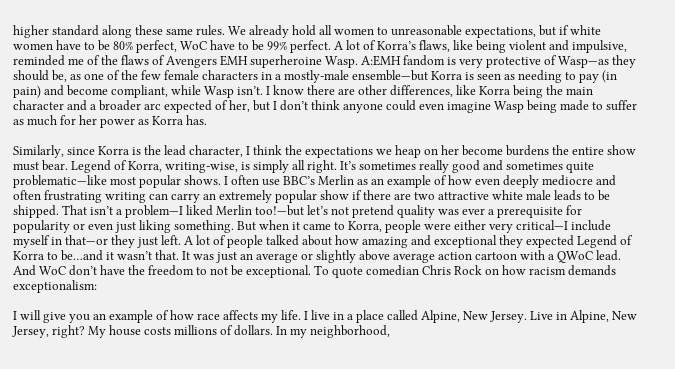higher standard along these same rules. We already hold all women to unreasonable expectations, but if white women have to be 80% perfect, WoC have to be 99% perfect. A lot of Korra’s flaws, like being violent and impulsive, reminded me of the flaws of Avengers EMH superheroine Wasp. A:EMH fandom is very protective of Wasp—as they should be, as one of the few female characters in a mostly-male ensemble—but Korra is seen as needing to pay (in pain) and become compliant, while Wasp isn’t. I know there are other differences, like Korra being the main character and a broader arc expected of her, but I don’t think anyone could even imagine Wasp being made to suffer as much for her power as Korra has.

Similarly, since Korra is the lead character, I think the expectations we heap on her become burdens the entire show must bear. Legend of Korra, writing-wise, is simply all right. It’s sometimes really good and sometimes quite problematic—like most popular shows. I often use BBC’s Merlin as an example of how even deeply mediocre and often frustrating writing can carry an extremely popular show if there are two attractive white male leads to be shipped. That isn’t a problem—I liked Merlin too!—but let’s not pretend quality was ever a prerequisite for popularity or even just liking something. But when it came to Korra, people were either very critical—I include myself in that—or they just left. A lot of people talked about how amazing and exceptional they expected Legend of Korra to be…and it wasn’t that. It was just an average or slightly above average action cartoon with a QWoC lead. And WoC don’t have the freedom to not be exceptional. To quote comedian Chris Rock on how racism demands exceptionalism:

I will give you an example of how race affects my life. I live in a place called Alpine, New Jersey. Live in Alpine, New Jersey, right? My house costs millions of dollars. In my neighborhood,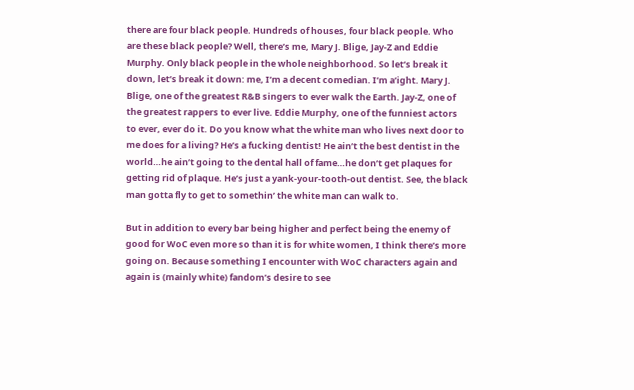there are four black people. Hundreds of houses, four black people. Who are these black people? Well, there’s me, Mary J. Blige, Jay-Z and Eddie Murphy. Only black people in the whole neighborhood. So let’s break it down, let’s break it down: me, I’m a decent comedian. I’m a’ight. Mary J. Blige, one of the greatest R&B singers to ever walk the Earth. Jay-Z, one of the greatest rappers to ever live. Eddie Murphy, one of the funniest actors to ever, ever do it. Do you know what the white man who lives next door to me does for a living? He’s a fucking dentist! He ain’t the best dentist in the world…he ain’t going to the dental hall of fame…he don’t get plaques for getting rid of plaque. He’s just a yank-your-tooth-out dentist. See, the black man gotta fly to get to somethin’ the white man can walk to.

But in addition to every bar being higher and perfect being the enemy of good for WoC even more so than it is for white women, I think there’s more going on. Because something I encounter with WoC characters again and again is (mainly white) fandom’s desire to see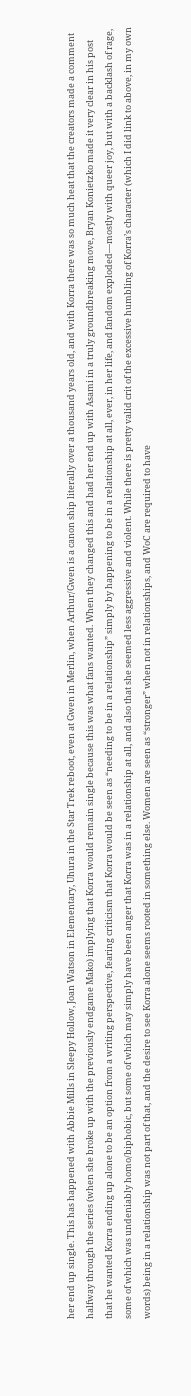her end up single. This has happened with Abbie Mills in Sleepy Hollow, Joan Watson in Elementary, Uhura in the Star Trek reboot, even at Gwen in Merlin, when Arthur/Gwen is a canon ship literally over a thousand years old, and with Korra there was so much heat that the creators made a comment halfway through the series (when she broke up with the previously endgame Mako) implying that Korra would remain single because this was what fans wanted. When they changed this and had her end up with Asami in a truly groundbreaking move, Bryan Konietzko made it very clear in his post that he wanted Korra ending up alone to be an option from a writing perspective, fearing criticism that Korra would be seen as “needing to be in a relationship” simply by happening to be in a relationship at all, ever, in her life, and fandom exploded—mostly with queer joy, but with a backlash of rage, some of which was undeniably homo/biphobic, but some of which may simply have been anger that Korra was in a relationship at all, and also that she seemed less aggressive and violent. While there is pretty valid crit of the excessive humbling of Korra’s character (which I did link to above, in my own words) being in a relationship was not part of that, and the desire to see Korra alone seems rooted in something else. Women are seen as “stronger” when not in relationships, and WoC are required to have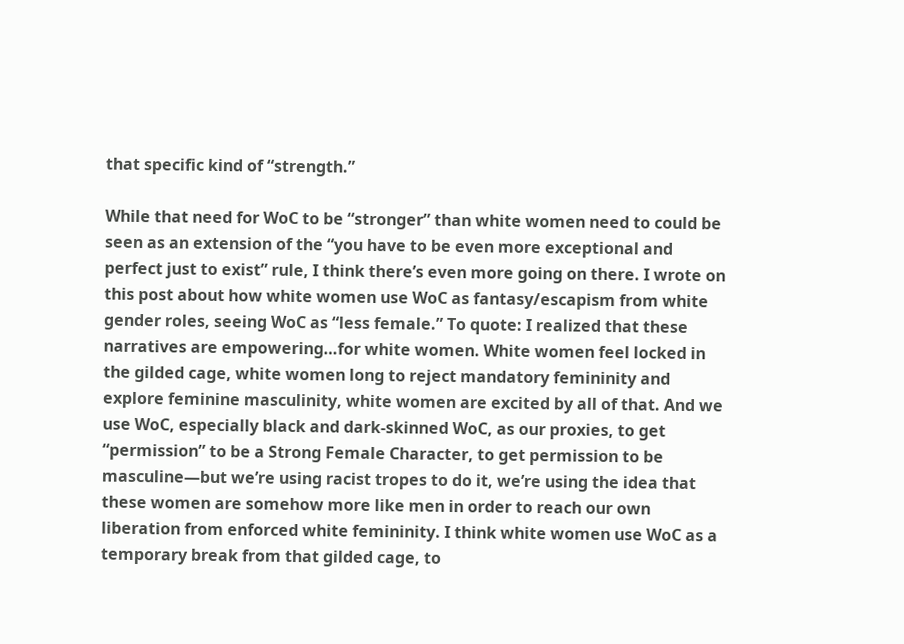that specific kind of “strength.”

While that need for WoC to be “stronger” than white women need to could be seen as an extension of the “you have to be even more exceptional and perfect just to exist” rule, I think there’s even more going on there. I wrote on this post about how white women use WoC as fantasy/escapism from white gender roles, seeing WoC as “less female.” To quote: I realized that these narratives are empowering…for white women. White women feel locked in the gilded cage, white women long to reject mandatory femininity and explore feminine masculinity, white women are excited by all of that. And we use WoC, especially black and dark-skinned WoC, as our proxies, to get “permission” to be a Strong Female Character, to get permission to be masculine—but we’re using racist tropes to do it, we’re using the idea that these women are somehow more like men in order to reach our own liberation from enforced white femininity. I think white women use WoC as a temporary break from that gilded cage, to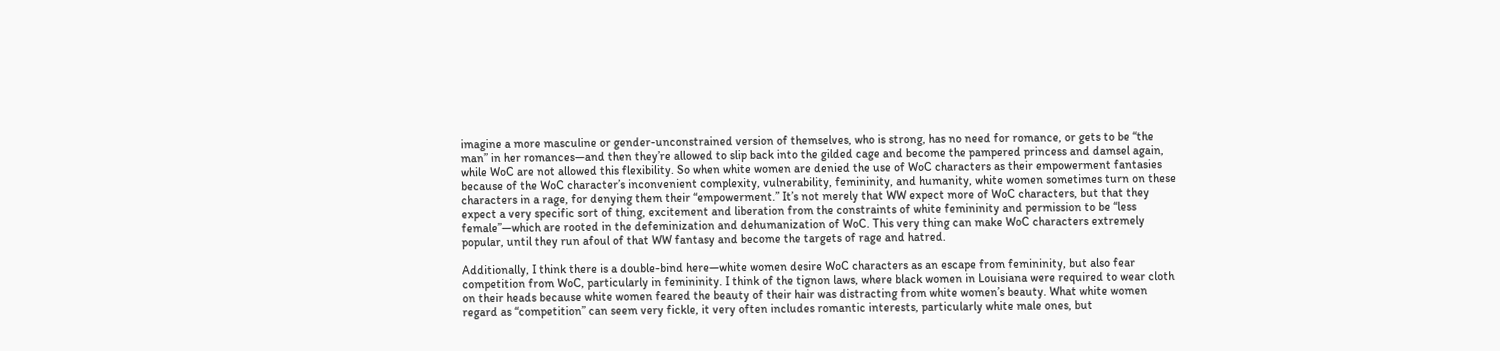imagine a more masculine or gender-unconstrained version of themselves, who is strong, has no need for romance, or gets to be “the man” in her romances—and then they’re allowed to slip back into the gilded cage and become the pampered princess and damsel again, while WoC are not allowed this flexibility. So when white women are denied the use of WoC characters as their empowerment fantasies because of the WoC character’s inconvenient complexity, vulnerability, femininity, and humanity, white women sometimes turn on these characters in a rage, for denying them their “empowerment.” It’s not merely that WW expect more of WoC characters, but that they expect a very specific sort of thing, excitement and liberation from the constraints of white femininity and permission to be “less female”—which are rooted in the defeminization and dehumanization of WoC. This very thing can make WoC characters extremely popular, until they run afoul of that WW fantasy and become the targets of rage and hatred.

Additionally, I think there is a double-bind here—white women desire WoC characters as an escape from femininity, but also fear competition from WoC, particularly in femininity. I think of the tignon laws, where black women in Louisiana were required to wear cloth on their heads because white women feared the beauty of their hair was distracting from white women’s beauty. What white women regard as “competition” can seem very fickle, it very often includes romantic interests, particularly white male ones, but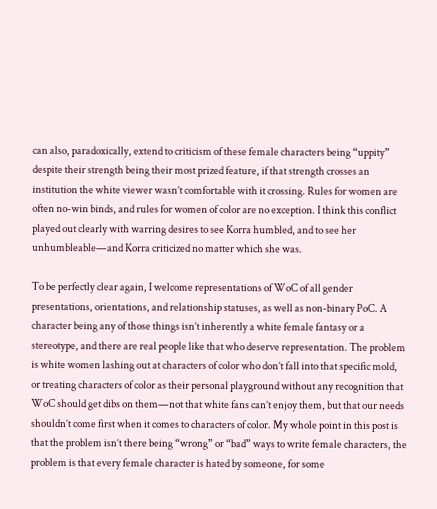can also, paradoxically, extend to criticism of these female characters being “uppity” despite their strength being their most prized feature, if that strength crosses an institution the white viewer wasn’t comfortable with it crossing. Rules for women are often no-win binds, and rules for women of color are no exception. I think this conflict played out clearly with warring desires to see Korra humbled, and to see her unhumbleable—and Korra criticized no matter which she was.

To be perfectly clear again, I welcome representations of WoC of all gender presentations, orientations, and relationship statuses, as well as non-binary PoC. A character being any of those things isn’t inherently a white female fantasy or a stereotype, and there are real people like that who deserve representation. The problem is white women lashing out at characters of color who don’t fall into that specific mold, or treating characters of color as their personal playground without any recognition that WoC should get dibs on them—not that white fans can’t enjoy them, but that our needs shouldn’t come first when it comes to characters of color. My whole point in this post is that the problem isn’t there being “wrong” or “bad” ways to write female characters, the problem is that every female character is hated by someone, for some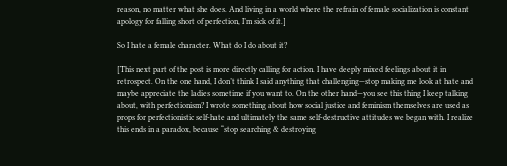reason, no matter what she does. And living in a world where the refrain of female socialization is constant apology for falling short of perfection, I’m sick of it.]

So I hate a female character. What do I do about it?

[This next part of the post is more directly calling for action. I have deeply mixed feelings about it in retrospect. On the one hand, I don’t think I said anything that challenging—stop making me look at hate and maybe appreciate the ladies sometime if you want to. On the other hand—you see this thing I keep talking about, with perfectionism? I wrote something about how social justice and feminism themselves are used as props for perfectionistic self-hate and ultimately the same self-destructive attitudes we began with. I realize this ends in a paradox, because “stop searching & destroying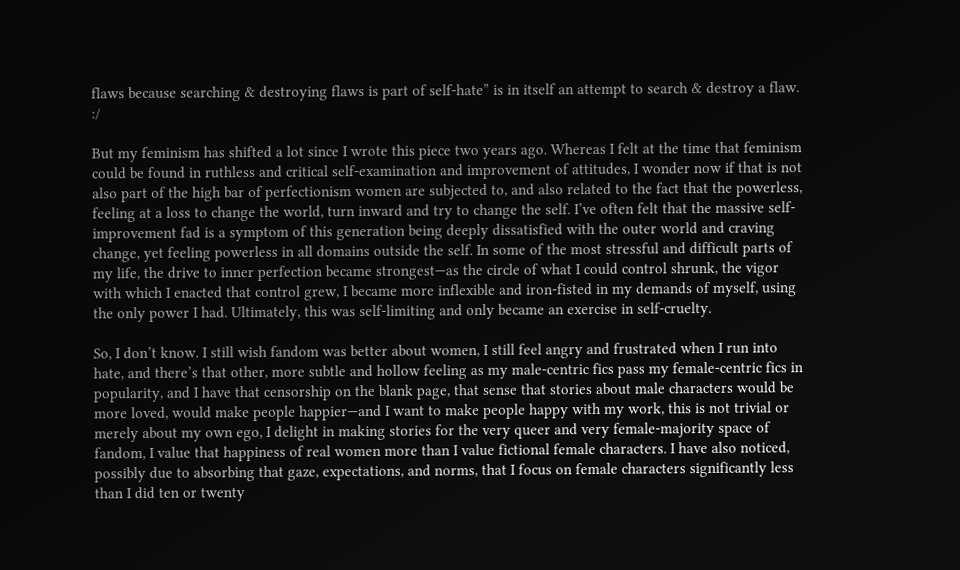flaws because searching & destroying flaws is part of self-hate” is in itself an attempt to search & destroy a flaw. :/

But my feminism has shifted a lot since I wrote this piece two years ago. Whereas I felt at the time that feminism could be found in ruthless and critical self-examination and improvement of attitudes, I wonder now if that is not also part of the high bar of perfectionism women are subjected to, and also related to the fact that the powerless, feeling at a loss to change the world, turn inward and try to change the self. I’ve often felt that the massive self-improvement fad is a symptom of this generation being deeply dissatisfied with the outer world and craving change, yet feeling powerless in all domains outside the self. In some of the most stressful and difficult parts of my life, the drive to inner perfection became strongest—as the circle of what I could control shrunk, the vigor with which I enacted that control grew, I became more inflexible and iron-fisted in my demands of myself, using the only power I had. Ultimately, this was self-limiting and only became an exercise in self-cruelty.

So, I don’t know. I still wish fandom was better about women, I still feel angry and frustrated when I run into hate, and there’s that other, more subtle and hollow feeling as my male-centric fics pass my female-centric fics in popularity, and I have that censorship on the blank page, that sense that stories about male characters would be more loved, would make people happier—and I want to make people happy with my work, this is not trivial or merely about my own ego, I delight in making stories for the very queer and very female-majority space of fandom, I value that happiness of real women more than I value fictional female characters. I have also noticed, possibly due to absorbing that gaze, expectations, and norms, that I focus on female characters significantly less than I did ten or twenty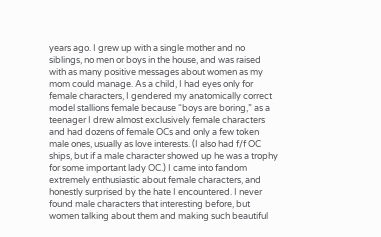years ago. I grew up with a single mother and no siblings, no men or boys in the house, and was raised with as many positive messages about women as my mom could manage. As a child, I had eyes only for female characters, I gendered my anatomically correct model stallions female because “boys are boring,” as a teenager I drew almost exclusively female characters and had dozens of female OCs and only a few token male ones, usually as love interests. (I also had f/f OC ships, but if a male character showed up he was a trophy for some important lady OC.) I came into fandom extremely enthusiastic about female characters, and honestly surprised by the hate I encountered. I never found male characters that interesting before, but women talking about them and making such beautiful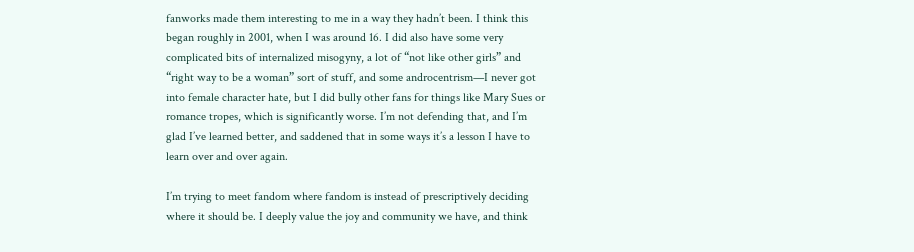fanworks made them interesting to me in a way they hadn’t been. I think this began roughly in 2001, when I was around 16. I did also have some very complicated bits of internalized misogyny, a lot of “not like other girls” and “right way to be a woman” sort of stuff, and some androcentrism—I never got into female character hate, but I did bully other fans for things like Mary Sues or romance tropes, which is significantly worse. I’m not defending that, and I’m glad I’ve learned better, and saddened that in some ways it’s a lesson I have to learn over and over again.

I’m trying to meet fandom where fandom is instead of prescriptively deciding where it should be. I deeply value the joy and community we have, and think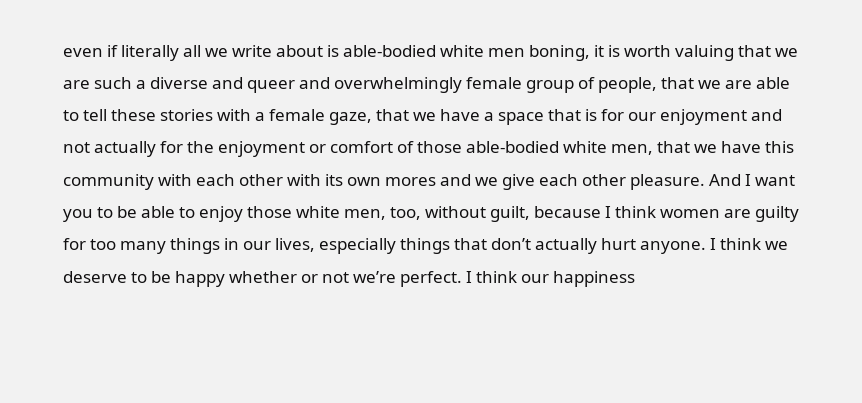even if literally all we write about is able-bodied white men boning, it is worth valuing that we are such a diverse and queer and overwhelmingly female group of people, that we are able to tell these stories with a female gaze, that we have a space that is for our enjoyment and not actually for the enjoyment or comfort of those able-bodied white men, that we have this community with each other with its own mores and we give each other pleasure. And I want you to be able to enjoy those white men, too, without guilt, because I think women are guilty for too many things in our lives, especially things that don’t actually hurt anyone. I think we deserve to be happy whether or not we’re perfect. I think our happiness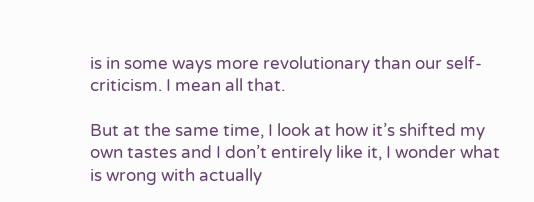is in some ways more revolutionary than our self-criticism. I mean all that.

But at the same time, I look at how it’s shifted my own tastes and I don’t entirely like it, I wonder what is wrong with actually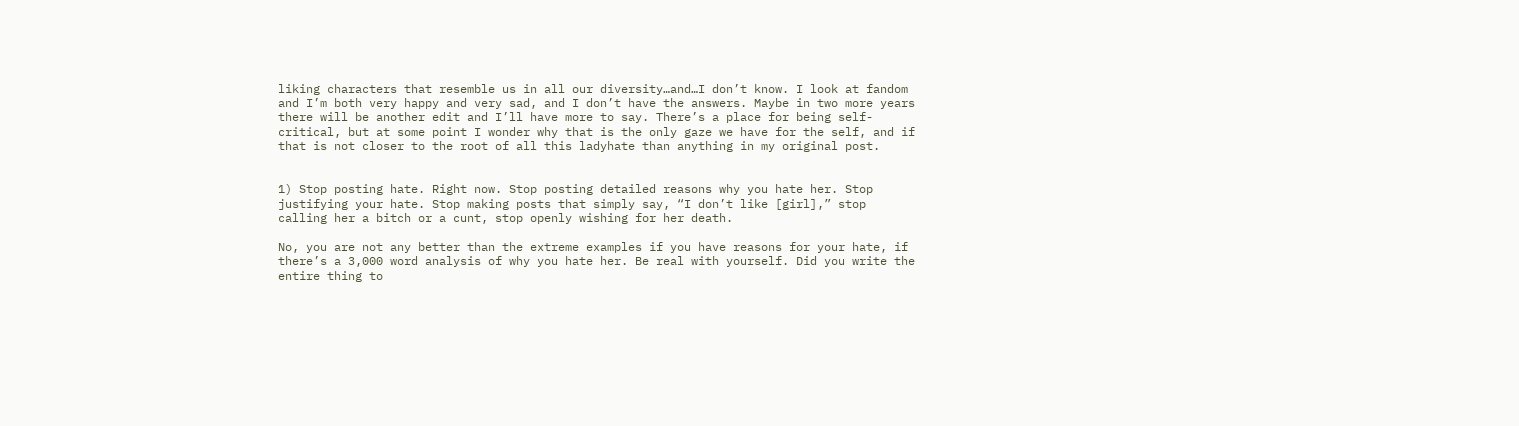liking characters that resemble us in all our diversity…and…I don’t know. I look at fandom and I’m both very happy and very sad, and I don’t have the answers. Maybe in two more years there will be another edit and I’ll have more to say. There’s a place for being self-critical, but at some point I wonder why that is the only gaze we have for the self, and if that is not closer to the root of all this ladyhate than anything in my original post.


1) Stop posting hate. Right now. Stop posting detailed reasons why you hate her. Stop justifying your hate. Stop making posts that simply say, “I don’t like [girl],” stop calling her a bitch or a cunt, stop openly wishing for her death.

No, you are not any better than the extreme examples if you have reasons for your hate, if there’s a 3,000 word analysis of why you hate her. Be real with yourself. Did you write the entire thing to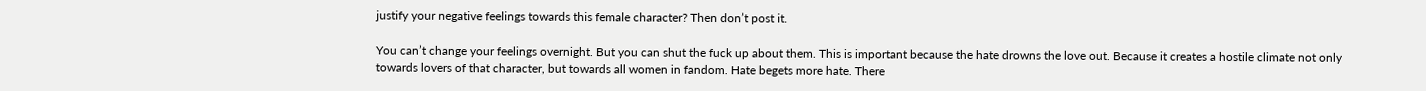justify your negative feelings towards this female character? Then don’t post it.

You can’t change your feelings overnight. But you can shut the fuck up about them. This is important because the hate drowns the love out. Because it creates a hostile climate not only towards lovers of that character, but towards all women in fandom. Hate begets more hate. There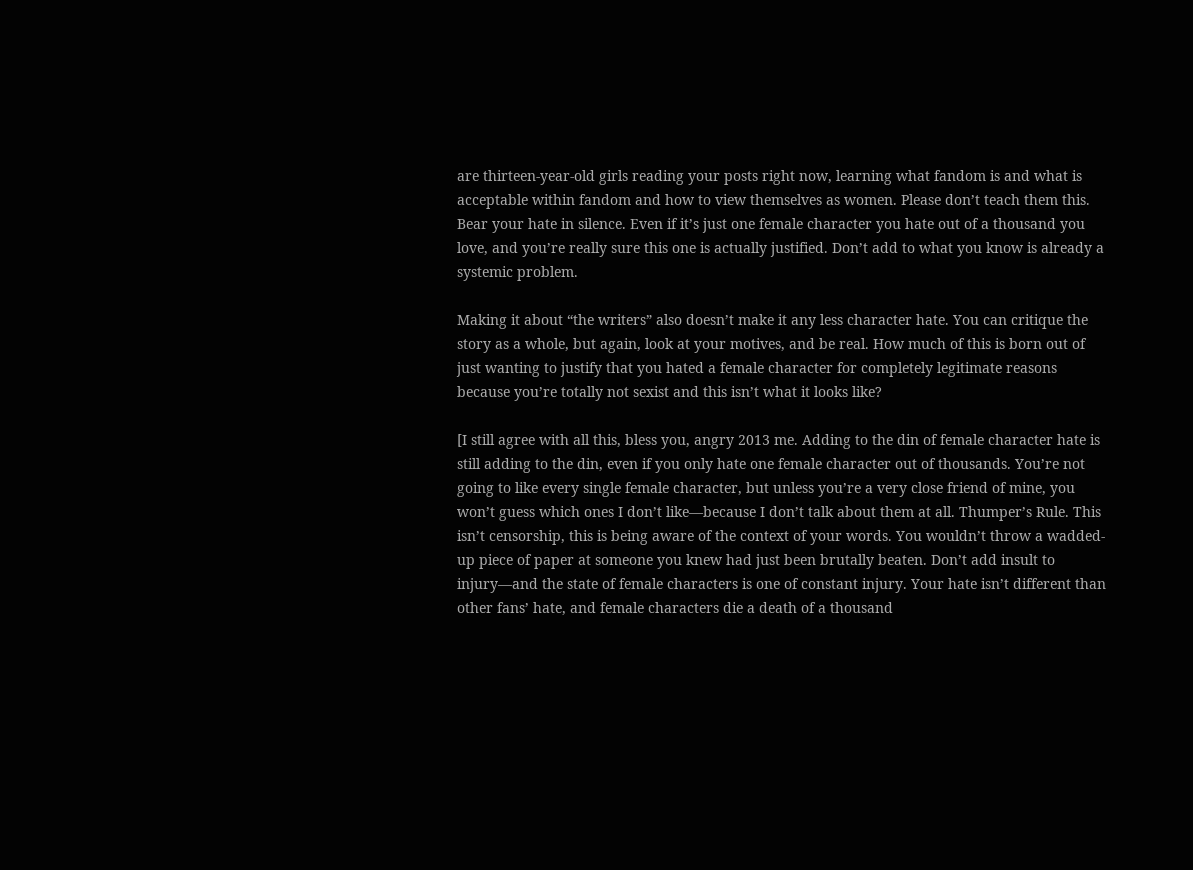are thirteen-year-old girls reading your posts right now, learning what fandom is and what is acceptable within fandom and how to view themselves as women. Please don’t teach them this. Bear your hate in silence. Even if it’s just one female character you hate out of a thousand you love, and you’re really sure this one is actually justified. Don’t add to what you know is already a systemic problem.

Making it about “the writers” also doesn’t make it any less character hate. You can critique the story as a whole, but again, look at your motives, and be real. How much of this is born out of just wanting to justify that you hated a female character for completely legitimate reasons because you’re totally not sexist and this isn’t what it looks like?

[I still agree with all this, bless you, angry 2013 me. Adding to the din of female character hate is still adding to the din, even if you only hate one female character out of thousands. You’re not going to like every single female character, but unless you’re a very close friend of mine, you won’t guess which ones I don’t like—because I don’t talk about them at all. Thumper’s Rule. This isn’t censorship, this is being aware of the context of your words. You wouldn’t throw a wadded-up piece of paper at someone you knew had just been brutally beaten. Don’t add insult to injury—and the state of female characters is one of constant injury. Your hate isn’t different than other fans’ hate, and female characters die a death of a thousand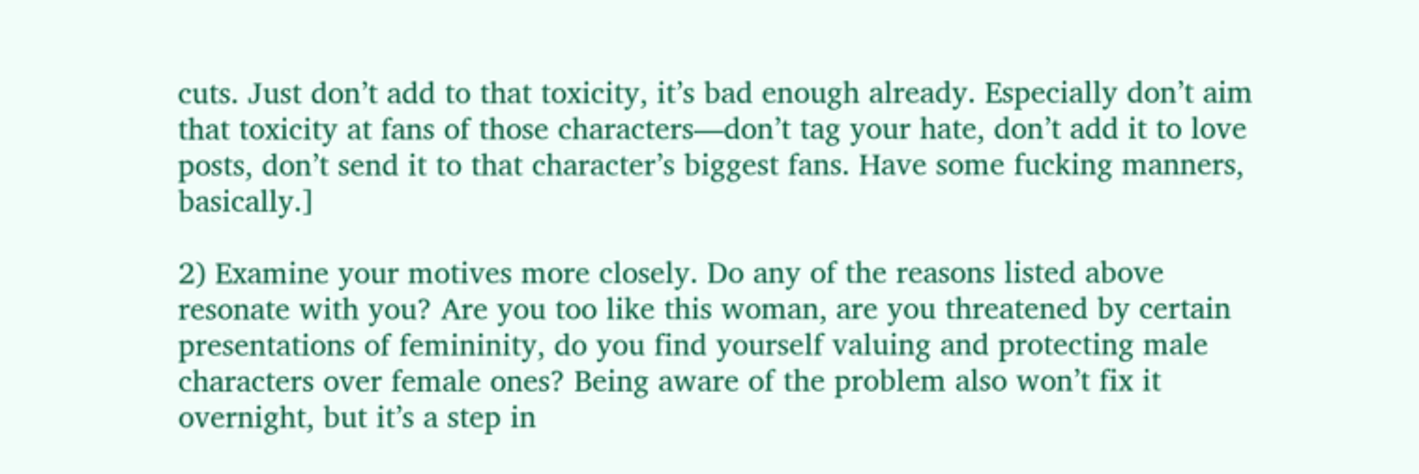cuts. Just don’t add to that toxicity, it’s bad enough already. Especially don’t aim that toxicity at fans of those characters—don’t tag your hate, don’t add it to love posts, don’t send it to that character’s biggest fans. Have some fucking manners, basically.]

2) Examine your motives more closely. Do any of the reasons listed above resonate with you? Are you too like this woman, are you threatened by certain presentations of femininity, do you find yourself valuing and protecting male characters over female ones? Being aware of the problem also won’t fix it overnight, but it’s a step in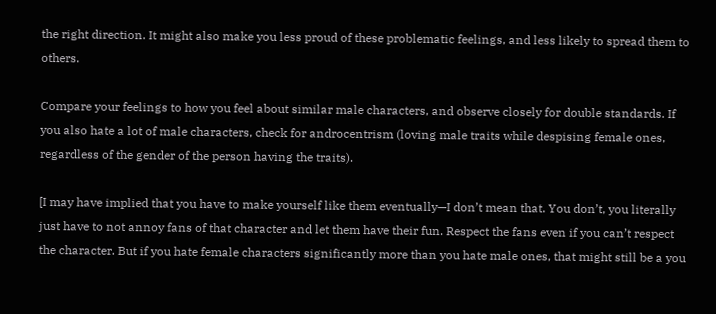the right direction. It might also make you less proud of these problematic feelings, and less likely to spread them to others.

Compare your feelings to how you feel about similar male characters, and observe closely for double standards. If you also hate a lot of male characters, check for androcentrism (loving male traits while despising female ones, regardless of the gender of the person having the traits).

[I may have implied that you have to make yourself like them eventually—I don’t mean that. You don’t, you literally just have to not annoy fans of that character and let them have their fun. Respect the fans even if you can’t respect the character. But if you hate female characters significantly more than you hate male ones, that might still be a you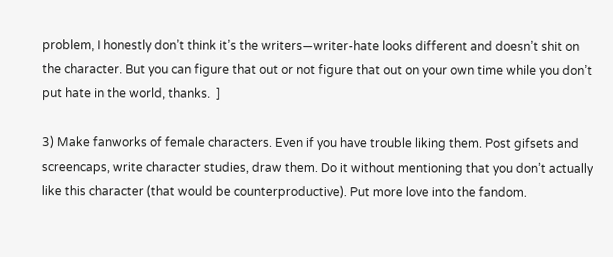problem, I honestly don’t think it’s the writers—writer-hate looks different and doesn’t shit on the character. But you can figure that out or not figure that out on your own time while you don’t put hate in the world, thanks.  ]

3) Make fanworks of female characters. Even if you have trouble liking them. Post gifsets and screencaps, write character studies, draw them. Do it without mentioning that you don’t actually like this character (that would be counterproductive). Put more love into the fandom.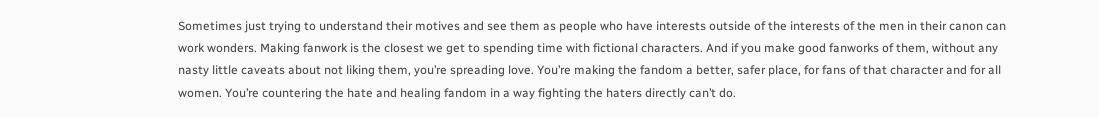Sometimes just trying to understand their motives and see them as people who have interests outside of the interests of the men in their canon can work wonders. Making fanwork is the closest we get to spending time with fictional characters. And if you make good fanworks of them, without any nasty little caveats about not liking them, you’re spreading love. You’re making the fandom a better, safer place, for fans of that character and for all women. You’re countering the hate and healing fandom in a way fighting the haters directly can’t do.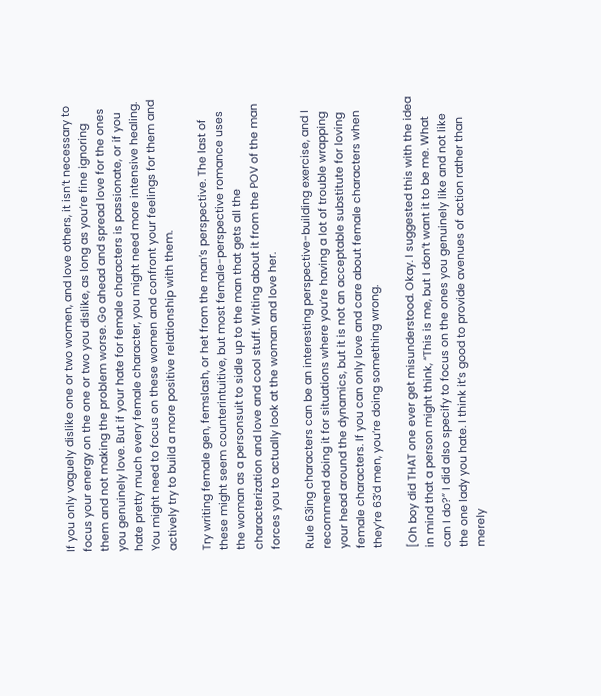If you only vaguely dislike one or two women, and love others, it isn’t necessary to focus your energy on the one or two you dislike, as long as you’re fine ignoring them and not making the problem worse. Go ahead and spread love for the ones you genuinely love. But if your hate for female characters is passionate, or if you hate pretty much every female character, you might need more intensive healing. You might need to focus on these women and confront your feelings for them and actively try to build a more positive relationship with them.

Try writing female gen, femslash, or het from the man’s perspective. The last of these might seem counterintuitive, but most female-perspective romance uses the woman as a personsuit to sidle up to the man that gets all the characterization and love and cool stuff. Writing about it from the POV of the man forces you to actually look at the woman and love her.

Rule 63ing characters can be an interesting perspective-building exercise, and I recommend doing it for situations where you’re having a lot of trouble wrapping your head around the dynamics, but it is not an acceptable substitute for loving female characters. If you can only love and care about female characters when they’re 63’d men, you’re doing something wrong.

[Oh boy did THAT one ever get misunderstood. Okay. I suggested this with the idea in mind that a person might think, “This is me, but I don’t want it to be me. What can I do?” I did also specify to focus on the ones you genuinely like and not like the one lady you hate. I think it’s good to provide avenues of action rather than merely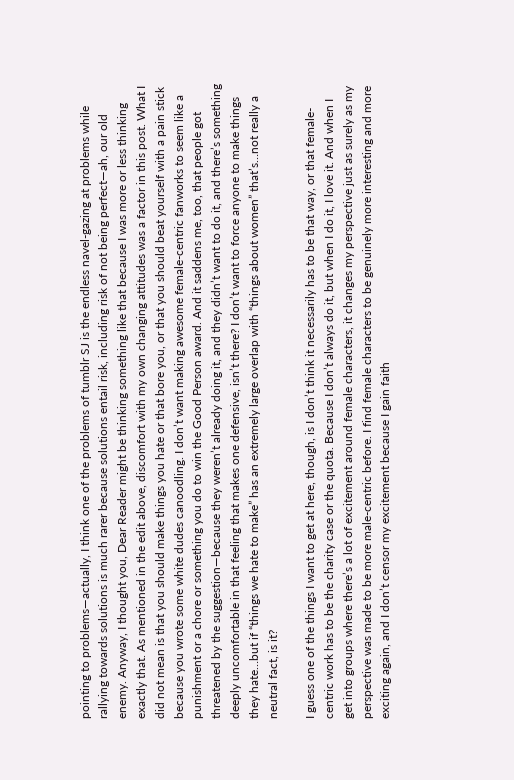pointing to problems—actually, I think one of the problems of tumblr SJ is the endless navel-gazing at problems while rallying towards solutions is much rarer because solutions entail risk, including risk of not being perfect—ah, our old enemy. Anyway, I thought you, Dear Reader might be thinking something like that because I was more or less thinking exactly that. As mentioned in the edit above, discomfort with my own changing attitudes was a factor in this post. What I did not mean is that you should make things you hate or that bore you, or that you should beat yourself with a pain stick because you wrote some white dudes canoodling. I don’t want making awesome female-centric fanworks to seem like a punishment or a chore or something you do to win the Good Person award. And it saddens me, too, that people got threatened by the suggestion—because they weren’t already doing it, and they didn’t want to do it, and there’s something deeply uncomfortable in that feeling that makes one defensive, isn’t there? I don’t want to force anyone to make things they hate…but if “things we hate to make” has an extremely large overlap with “things about women” that’s…not really a neutral fact, is it?

I guess one of the things I want to get at here, though, is I don’t think it necessarily has to be that way, or that female-centric work has to be the charity case or the quota. Because I don’t always do it, but when I do it, I love it. And when I get into groups where there’s a lot of excitement around female characters, it changes my perspective just as surely as my perspective was made to be more male-centric before. I find female characters to be genuinely more interesting and more exciting again, and I don’t censor my excitement because I gain faith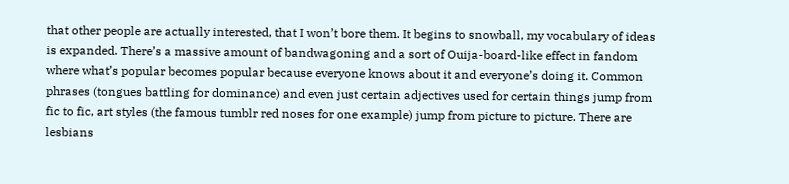that other people are actually interested, that I won’t bore them. It begins to snowball, my vocabulary of ideas is expanded. There’s a massive amount of bandwagoning and a sort of Ouija-board-like effect in fandom where what’s popular becomes popular because everyone knows about it and everyone’s doing it. Common phrases (tongues battling for dominance) and even just certain adjectives used for certain things jump from fic to fic, art styles (the famous tumblr red noses for one example) jump from picture to picture. There are lesbians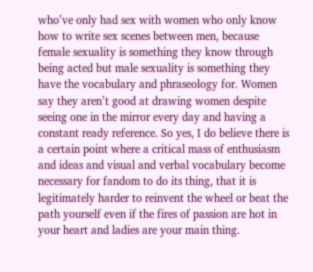who’ve only had sex with women who only know how to write sex scenes between men, because female sexuality is something they know through being acted but male sexuality is something they have the vocabulary and phraseology for. Women say they aren’t good at drawing women despite seeing one in the mirror every day and having a constant ready reference. So yes, I do believe there is a certain point where a critical mass of enthusiasm and ideas and visual and verbal vocabulary become necessary for fandom to do its thing, that it is legitimately harder to reinvent the wheel or beat the path yourself even if the fires of passion are hot in your heart and ladies are your main thing.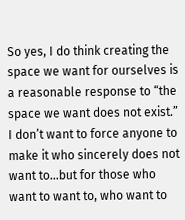So yes, I do think creating the space we want for ourselves is a reasonable response to “the space we want does not exist.” I don’t want to force anyone to make it who sincerely does not want to…but for those who want to want to, who want to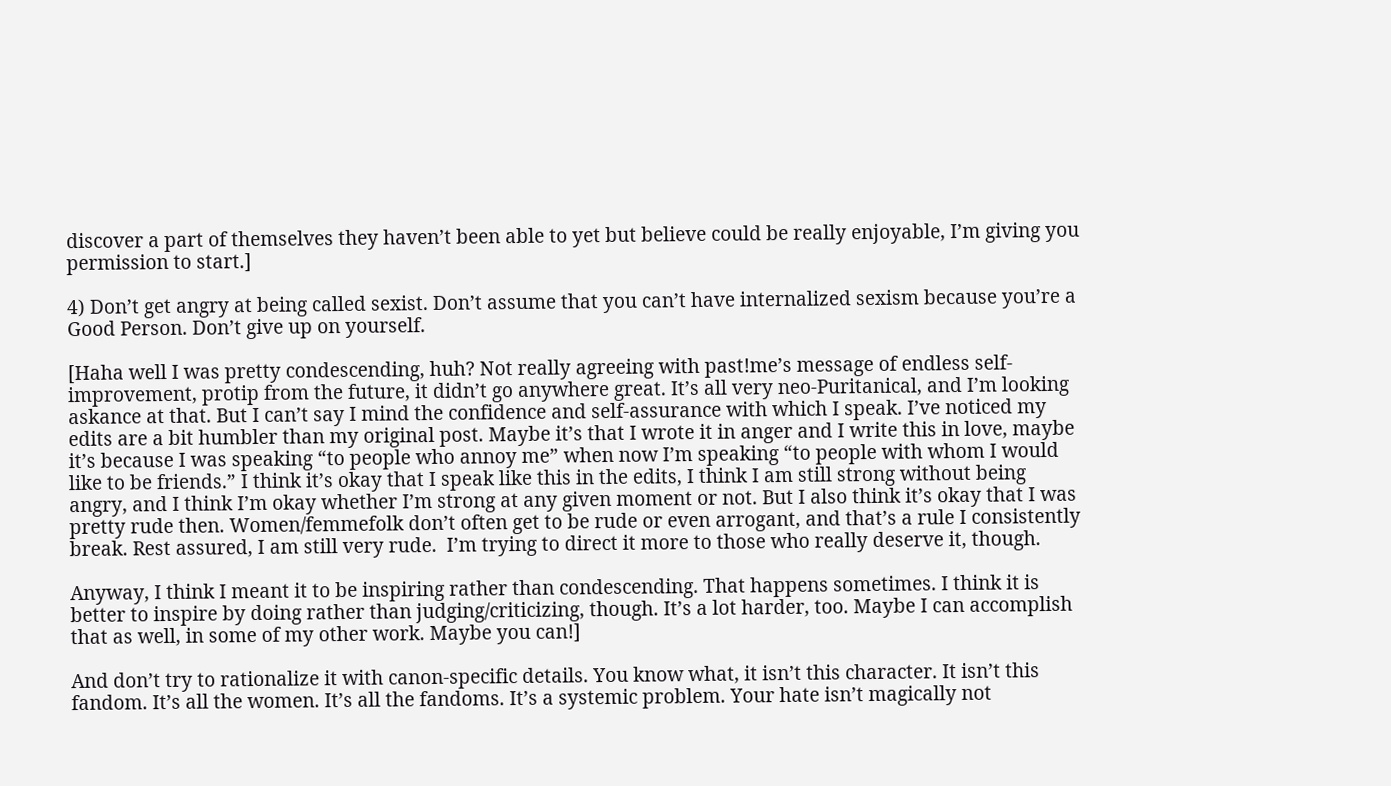discover a part of themselves they haven’t been able to yet but believe could be really enjoyable, I’m giving you permission to start.]

4) Don’t get angry at being called sexist. Don’t assume that you can’t have internalized sexism because you’re a Good Person. Don’t give up on yourself.

[Haha well I was pretty condescending, huh? Not really agreeing with past!me’s message of endless self-improvement, protip from the future, it didn’t go anywhere great. It’s all very neo-Puritanical, and I’m looking askance at that. But I can’t say I mind the confidence and self-assurance with which I speak. I’ve noticed my edits are a bit humbler than my original post. Maybe it’s that I wrote it in anger and I write this in love, maybe it’s because I was speaking “to people who annoy me” when now I’m speaking “to people with whom I would like to be friends.” I think it’s okay that I speak like this in the edits, I think I am still strong without being angry, and I think I’m okay whether I’m strong at any given moment or not. But I also think it’s okay that I was pretty rude then. Women/femmefolk don’t often get to be rude or even arrogant, and that’s a rule I consistently break. Rest assured, I am still very rude.  I’m trying to direct it more to those who really deserve it, though.

Anyway, I think I meant it to be inspiring rather than condescending. That happens sometimes. I think it is better to inspire by doing rather than judging/criticizing, though. It’s a lot harder, too. Maybe I can accomplish that as well, in some of my other work. Maybe you can!]

And don’t try to rationalize it with canon-specific details. You know what, it isn’t this character. It isn’t this fandom. It’s all the women. It’s all the fandoms. It’s a systemic problem. Your hate isn’t magically not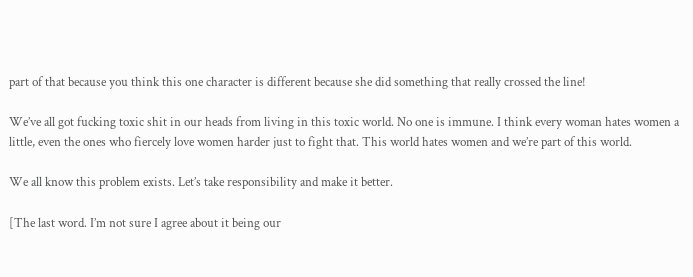part of that because you think this one character is different because she did something that really crossed the line!

We’ve all got fucking toxic shit in our heads from living in this toxic world. No one is immune. I think every woman hates women a little, even the ones who fiercely love women harder just to fight that. This world hates women and we’re part of this world.

We all know this problem exists. Let’s take responsibility and make it better.

[The last word. I’m not sure I agree about it being our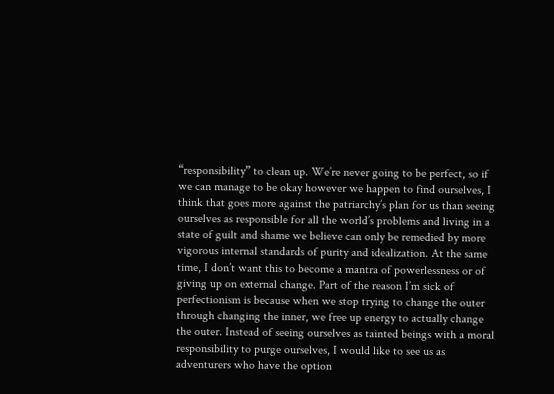“responsibility” to clean up. We’re never going to be perfect, so if we can manage to be okay however we happen to find ourselves, I think that goes more against the patriarchy’s plan for us than seeing ourselves as responsible for all the world’s problems and living in a state of guilt and shame we believe can only be remedied by more vigorous internal standards of purity and idealization. At the same time, I don’t want this to become a mantra of powerlessness or of giving up on external change. Part of the reason I’m sick of perfectionism is because when we stop trying to change the outer through changing the inner, we free up energy to actually change the outer. Instead of seeing ourselves as tainted beings with a moral responsibility to purge ourselves, I would like to see us as adventurers who have the option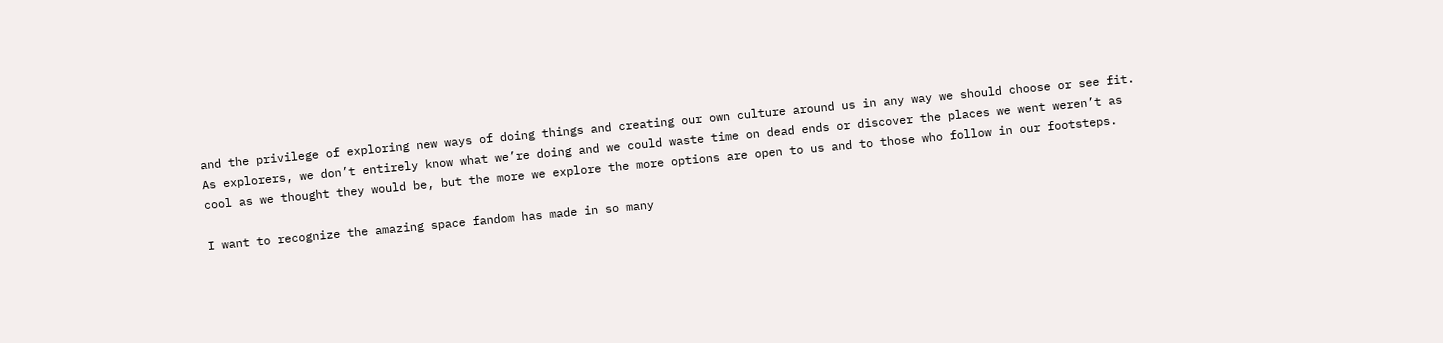and the privilege of exploring new ways of doing things and creating our own culture around us in any way we should choose or see fit. As explorers, we don’t entirely know what we’re doing and we could waste time on dead ends or discover the places we went weren’t as cool as we thought they would be, but the more we explore the more options are open to us and to those who follow in our footsteps.

I want to recognize the amazing space fandom has made in so many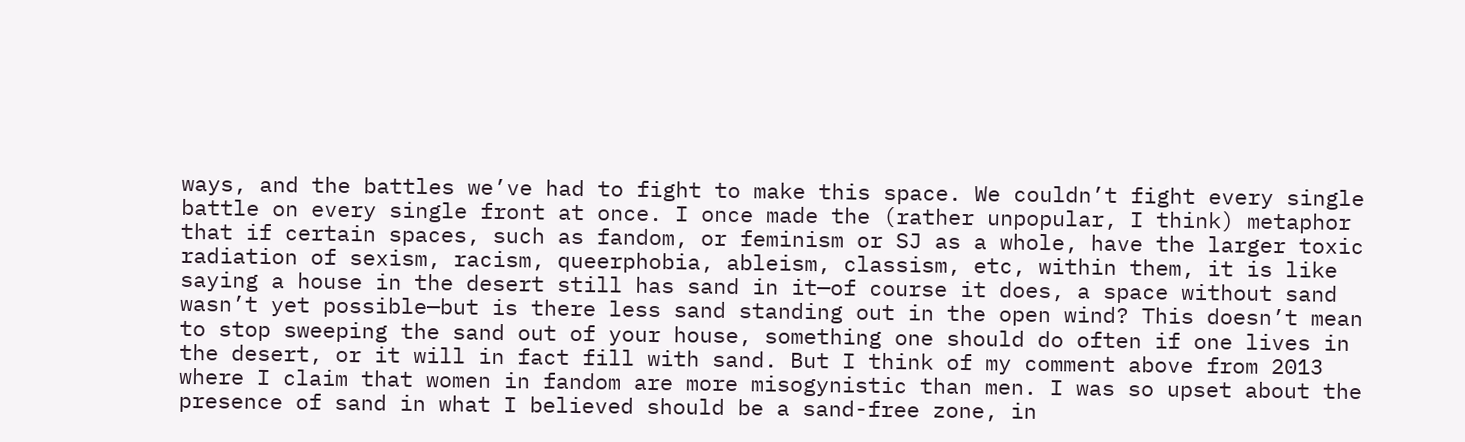ways, and the battles we’ve had to fight to make this space. We couldn’t fight every single battle on every single front at once. I once made the (rather unpopular, I think) metaphor that if certain spaces, such as fandom, or feminism or SJ as a whole, have the larger toxic radiation of sexism, racism, queerphobia, ableism, classism, etc, within them, it is like saying a house in the desert still has sand in it—of course it does, a space without sand wasn’t yet possible—but is there less sand standing out in the open wind? This doesn’t mean to stop sweeping the sand out of your house, something one should do often if one lives in the desert, or it will in fact fill with sand. But I think of my comment above from 2013 where I claim that women in fandom are more misogynistic than men. I was so upset about the presence of sand in what I believed should be a sand-free zone, in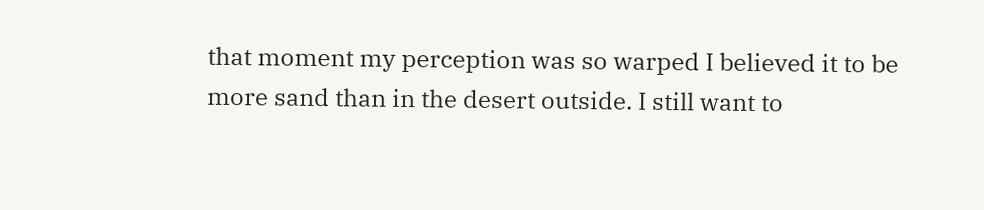that moment my perception was so warped I believed it to be more sand than in the desert outside. I still want to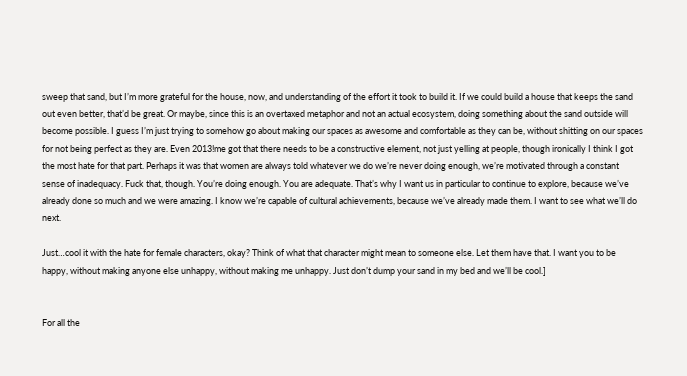sweep that sand, but I’m more grateful for the house, now, and understanding of the effort it took to build it. If we could build a house that keeps the sand out even better, that’d be great. Or maybe, since this is an overtaxed metaphor and not an actual ecosystem, doing something about the sand outside will become possible. I guess I’m just trying to somehow go about making our spaces as awesome and comfortable as they can be, without shitting on our spaces for not being perfect as they are. Even 2013!me got that there needs to be a constructive element, not just yelling at people, though ironically I think I got the most hate for that part. Perhaps it was that women are always told whatever we do we’re never doing enough, we’re motivated through a constant sense of inadequacy. Fuck that, though. You’re doing enough. You are adequate. That’s why I want us in particular to continue to explore, because we’ve already done so much and we were amazing. I know we’re capable of cultural achievements, because we’ve already made them. I want to see what we’ll do next.

Just…cool it with the hate for female characters, okay? Think of what that character might mean to someone else. Let them have that. I want you to be happy, without making anyone else unhappy, without making me unhappy. Just don’t dump your sand in my bed and we’ll be cool.]


For all the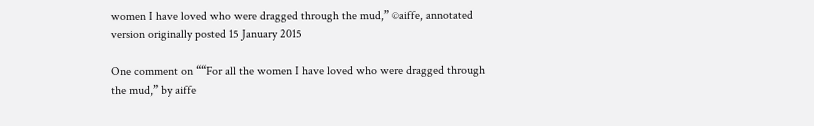women I have loved who were dragged through the mud,” ©aiffe, annotated version originally posted 15 January 2015

One comment on ““For all the women I have loved who were dragged through the mud,” by aiffe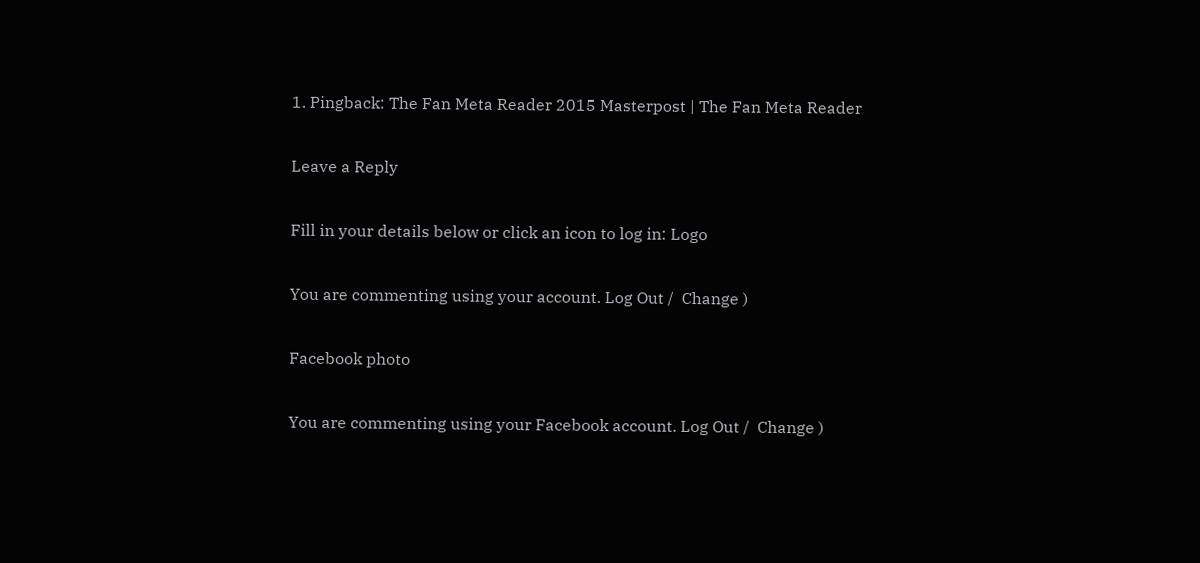1. Pingback: The Fan Meta Reader 2015 Masterpost | The Fan Meta Reader

Leave a Reply

Fill in your details below or click an icon to log in: Logo

You are commenting using your account. Log Out /  Change )

Facebook photo

You are commenting using your Facebook account. Log Out /  Change )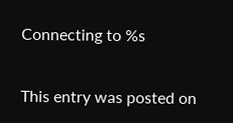Connecting to %s


This entry was posted on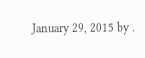January 29, 2015 by .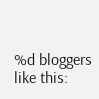%d bloggers like this: